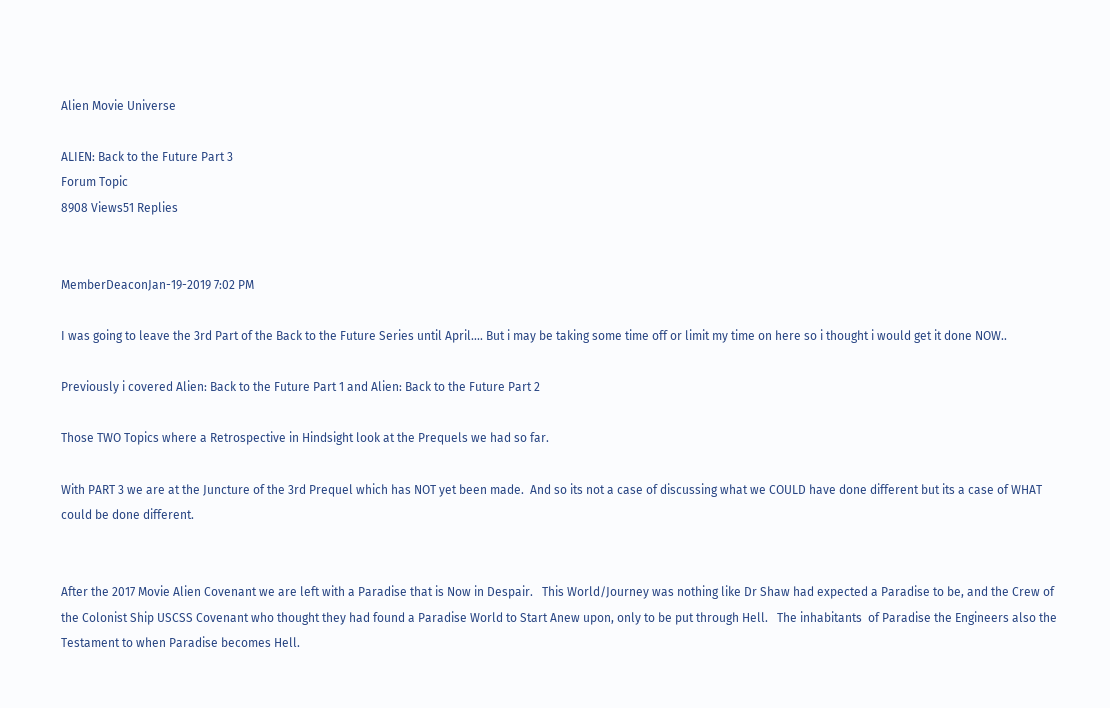Alien Movie Universe

ALIEN: Back to the Future Part 3
Forum Topic
8908 Views51 Replies


MemberDeaconJan-19-2019 7:02 PM

I was going to leave the 3rd Part of the Back to the Future Series until April.... But i may be taking some time off or limit my time on here so i thought i would get it done NOW..

Previously i covered Alien: Back to the Future Part 1 and Alien: Back to the Future Part 2

Those TWO Topics where a Retrospective in Hindsight look at the Prequels we had so far.

With PART 3 we are at the Juncture of the 3rd Prequel which has NOT yet been made.  And so its not a case of discussing what we COULD have done different but its a case of WHAT could be done different.


After the 2017 Movie Alien Covenant we are left with a Paradise that is Now in Despair.   This World/Journey was nothing like Dr Shaw had expected a Paradise to be, and the Crew of the Colonist Ship USCSS Covenant who thought they had found a Paradise World to Start Anew upon, only to be put through Hell.   The inhabitants  of Paradise the Engineers also the Testament to when Paradise becomes Hell.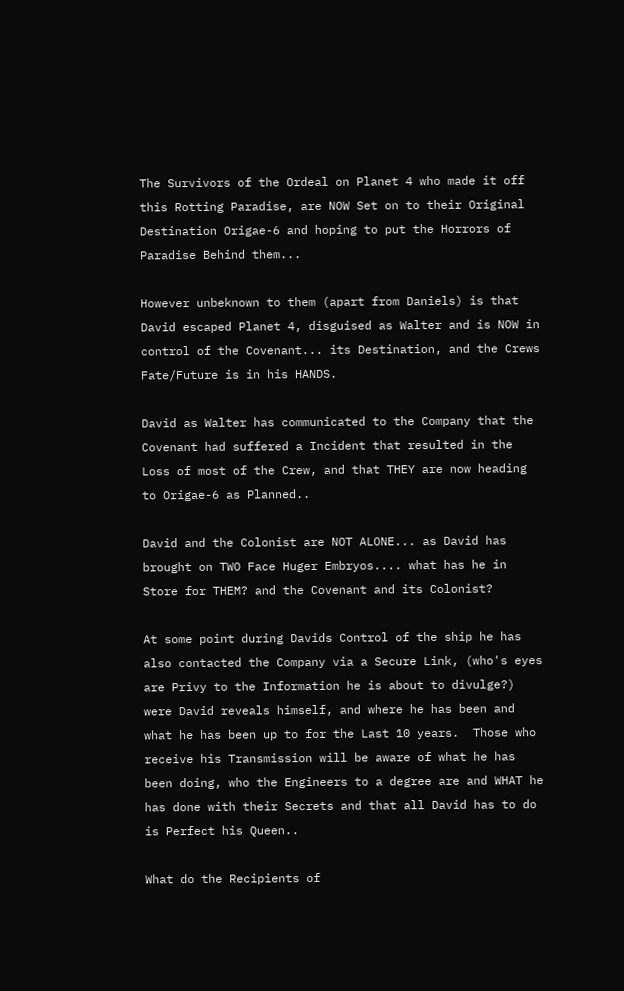The Survivors of the Ordeal on Planet 4 who made it off this Rotting Paradise, are NOW Set on to their Original Destination Origae-6 and hoping to put the Horrors of Paradise Behind them...

However unbeknown to them (apart from Daniels) is that David escaped Planet 4, disguised as Walter and is NOW in control of the Covenant... its Destination, and the Crews Fate/Future is in his HANDS.

David as Walter has communicated to the Company that the Covenant had suffered a Incident that resulted in the Loss of most of the Crew, and that THEY are now heading to Origae-6 as Planned..

David and the Colonist are NOT ALONE... as David has brought on TWO Face Huger Embryos.... what has he in Store for THEM? and the Covenant and its Colonist?

At some point during Davids Control of the ship he has also contacted the Company via a Secure Link, (who's eyes are Privy to the Information he is about to divulge?) were David reveals himself, and where he has been and what he has been up to for the Last 10 years.  Those who receive his Transmission will be aware of what he has been doing, who the Engineers to a degree are and WHAT he has done with their Secrets and that all David has to do is Perfect his Queen..

What do the Recipients of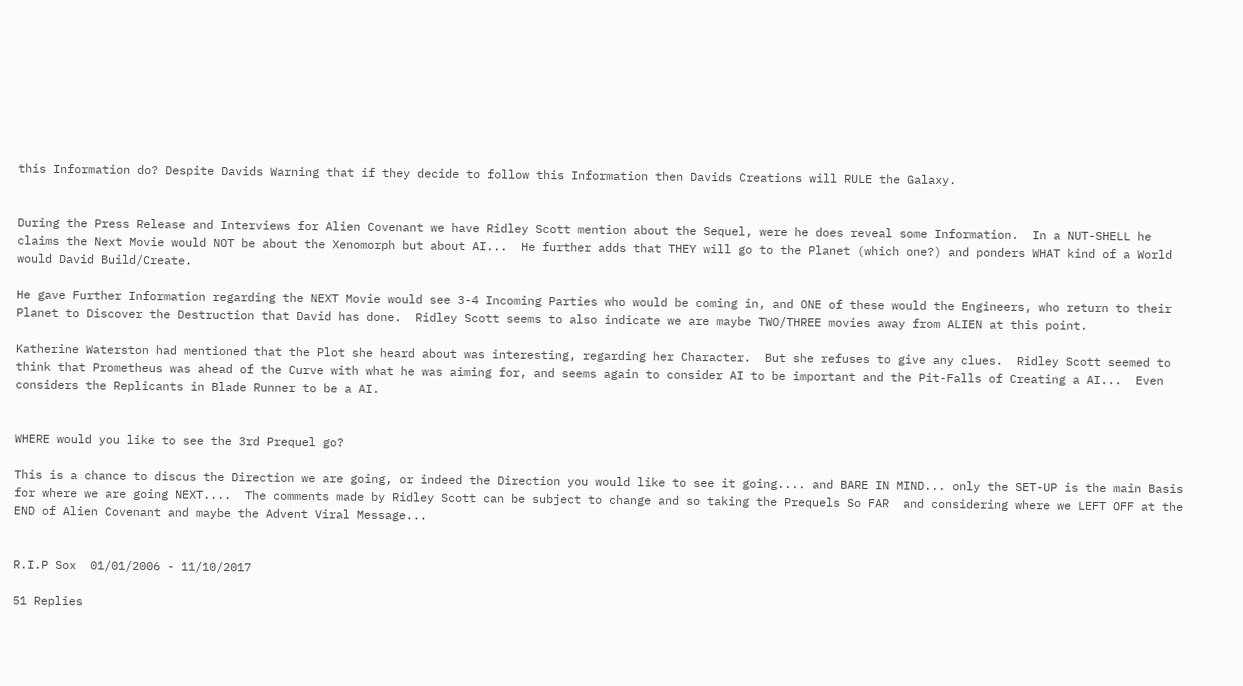this Information do? Despite Davids Warning that if they decide to follow this Information then Davids Creations will RULE the Galaxy.


During the Press Release and Interviews for Alien Covenant we have Ridley Scott mention about the Sequel, were he does reveal some Information.  In a NUT-SHELL he claims the Next Movie would NOT be about the Xenomorph but about AI...  He further adds that THEY will go to the Planet (which one?) and ponders WHAT kind of a World would David Build/Create.

He gave Further Information regarding the NEXT Movie would see 3-4 Incoming Parties who would be coming in, and ONE of these would the Engineers, who return to their Planet to Discover the Destruction that David has done.  Ridley Scott seems to also indicate we are maybe TWO/THREE movies away from ALIEN at this point.

Katherine Waterston had mentioned that the Plot she heard about was interesting, regarding her Character.  But she refuses to give any clues.  Ridley Scott seemed to think that Prometheus was ahead of the Curve with what he was aiming for, and seems again to consider AI to be important and the Pit-Falls of Creating a AI...  Even considers the Replicants in Blade Runner to be a AI.


WHERE would you like to see the 3rd Prequel go?

This is a chance to discus the Direction we are going, or indeed the Direction you would like to see it going.... and BARE IN MIND... only the SET-UP is the main Basis for where we are going NEXT....  The comments made by Ridley Scott can be subject to change and so taking the Prequels So FAR  and considering where we LEFT OFF at the END of Alien Covenant and maybe the Advent Viral Message...


R.I.P Sox  01/01/2006 - 11/10/2017

51 Replies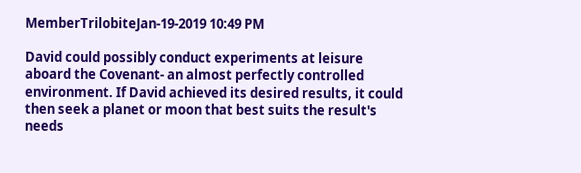MemberTrilobiteJan-19-2019 10:49 PM

David could possibly conduct experiments at leisure aboard the Covenant- an almost perfectly controlled environment. If David achieved its desired results, it could then seek a planet or moon that best suits the result's needs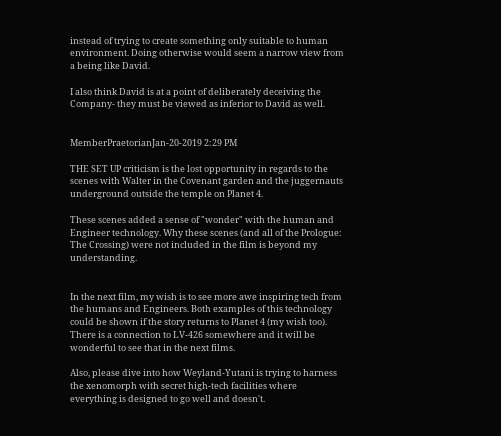instead of trying to create something only suitable to human environment. Doing otherwise would seem a narrow view from a being like David.

I also think David is at a point of deliberately deceiving the Company- they must be viewed as inferior to David as well.


MemberPraetorianJan-20-2019 2:29 PM

THE SET UP criticism is the lost opportunity in regards to the scenes with Walter in the Covenant garden and the juggernauts underground outside the temple on Planet 4.

These scenes added a sense of "wonder" with the human and Engineer technology. Why these scenes (and all of the Prologue: The Crossing) were not included in the film is beyond my understanding.


In the next film, my wish is to see more awe inspiring tech from the humans and Engineers. Both examples of this technology could be shown if the story returns to Planet 4 (my wish too). There is a connection to LV-426 somewhere and it will be wonderful to see that in the next films.

Also, please dive into how Weyland-Yutani is trying to harness the xenomorph with secret high-tech facilities where everything is designed to go well and doesn't.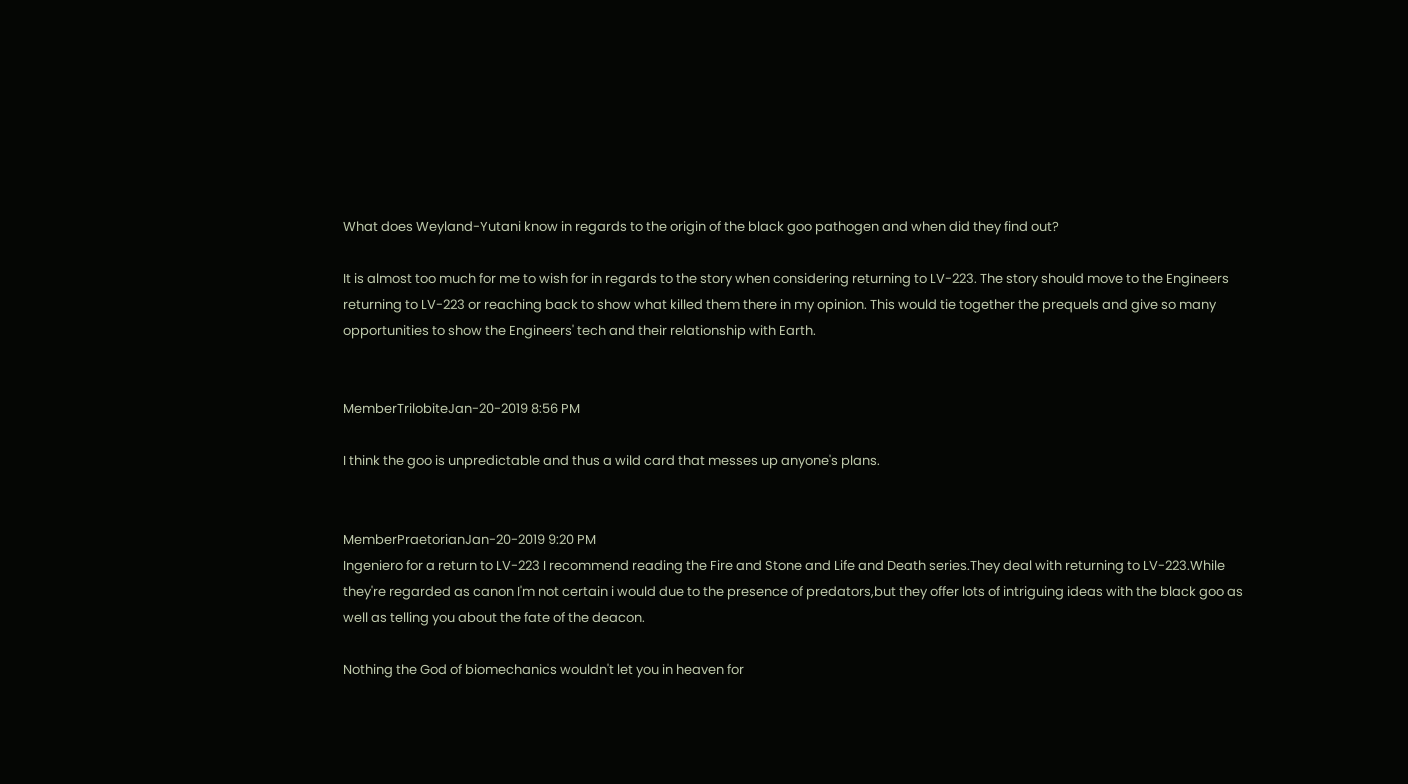What does Weyland-Yutani know in regards to the origin of the black goo pathogen and when did they find out?

It is almost too much for me to wish for in regards to the story when considering returning to LV-223. The story should move to the Engineers returning to LV-223 or reaching back to show what killed them there in my opinion. This would tie together the prequels and give so many opportunities to show the Engineers' tech and their relationship with Earth.


MemberTrilobiteJan-20-2019 8:56 PM

I think the goo is unpredictable and thus a wild card that messes up anyone's plans.


MemberPraetorianJan-20-2019 9:20 PM
Ingeniero for a return to LV-223 I recommend reading the Fire and Stone and Life and Death series.They deal with returning to LV-223.While they're regarded as canon I'm not certain i would due to the presence of predators,but they offer lots of intriguing ideas with the black goo as well as telling you about the fate of the deacon.

Nothing the God of biomechanics wouldn't let you in heaven for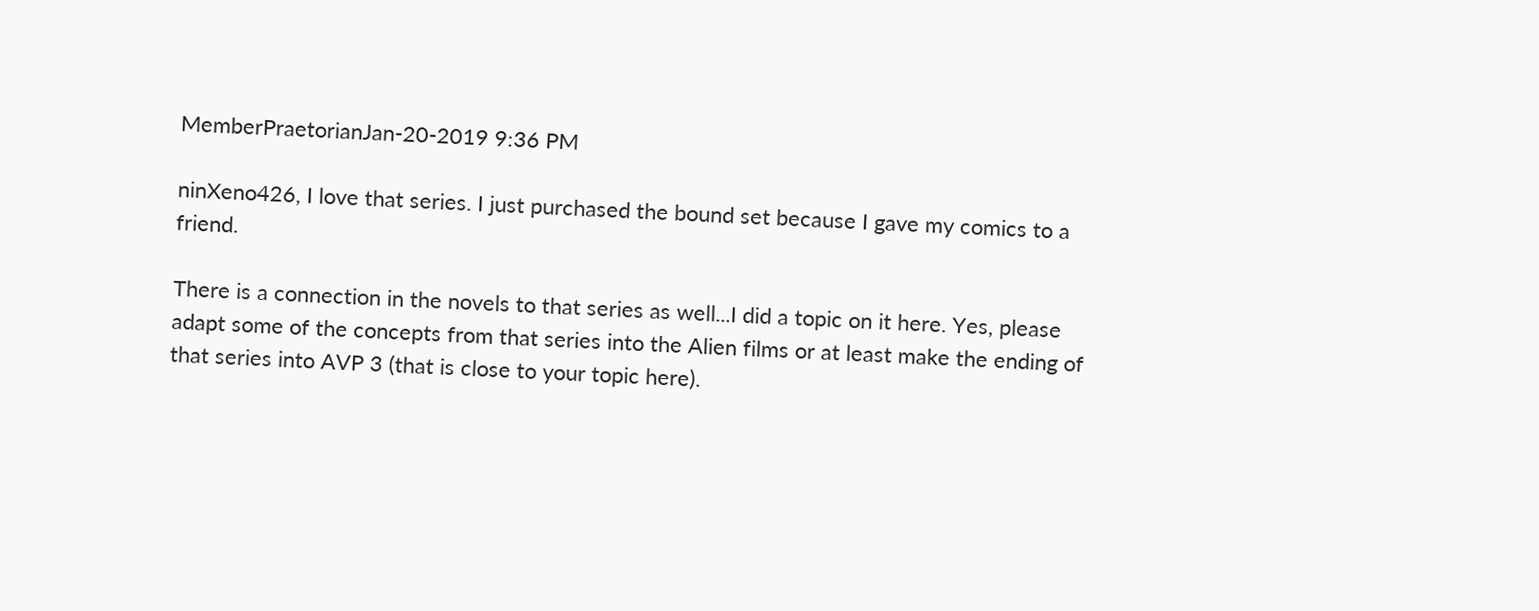MemberPraetorianJan-20-2019 9:36 PM

ninXeno426, I love that series. I just purchased the bound set because I gave my comics to a friend.

There is a connection in the novels to that series as well...I did a topic on it here. Yes, please adapt some of the concepts from that series into the Alien films or at least make the ending of that series into AVP 3 (that is close to your topic here).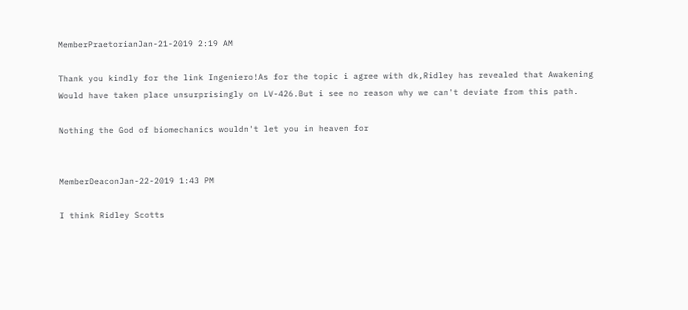MemberPraetorianJan-21-2019 2:19 AM

Thank you kindly for the link Ingeniero!As for the topic i agree with dk,Ridley has revealed that Awakening Would have taken place unsurprisingly on LV-426.But i see no reason why we can't deviate from this path.

Nothing the God of biomechanics wouldn't let you in heaven for


MemberDeaconJan-22-2019 1:43 PM

I think Ridley Scotts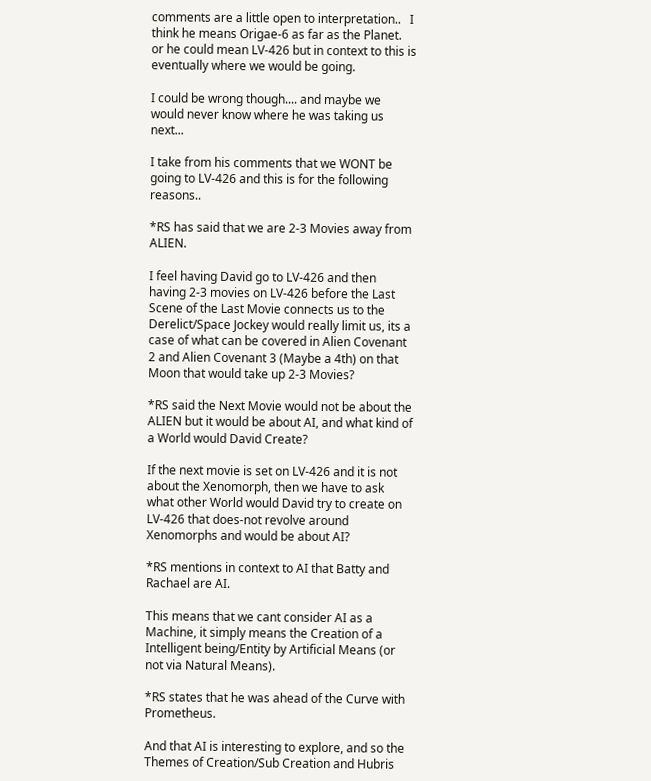comments are a little open to interpretation..   I think he means Origae-6 as far as the Planet.  or he could mean LV-426 but in context to this is eventually where we would be going.

I could be wrong though.... and maybe we would never know where he was taking us next...

I take from his comments that we WONT be going to LV-426 and this is for the following reasons..

*RS has said that we are 2-3 Movies away from ALIEN.

I feel having David go to LV-426 and then having 2-3 movies on LV-426 before the Last Scene of the Last Movie connects us to the Derelict/Space Jockey would really limit us, its a case of what can be covered in Alien Covenant 2 and Alien Covenant 3 (Maybe a 4th) on that Moon that would take up 2-3 Movies?

*RS said the Next Movie would not be about the ALIEN but it would be about AI, and what kind of a World would David Create?

If the next movie is set on LV-426 and it is not about the Xenomorph, then we have to ask what other World would David try to create on LV-426 that does-not revolve around Xenomorphs and would be about AI?

*RS mentions in context to AI that Batty and Rachael are AI.

This means that we cant consider AI as a Machine, it simply means the Creation of a Intelligent being/Entity by Artificial Means (or not via Natural Means).

*RS states that he was ahead of the Curve with Prometheus.

And that AI is interesting to explore, and so the Themes of Creation/Sub Creation and Hubris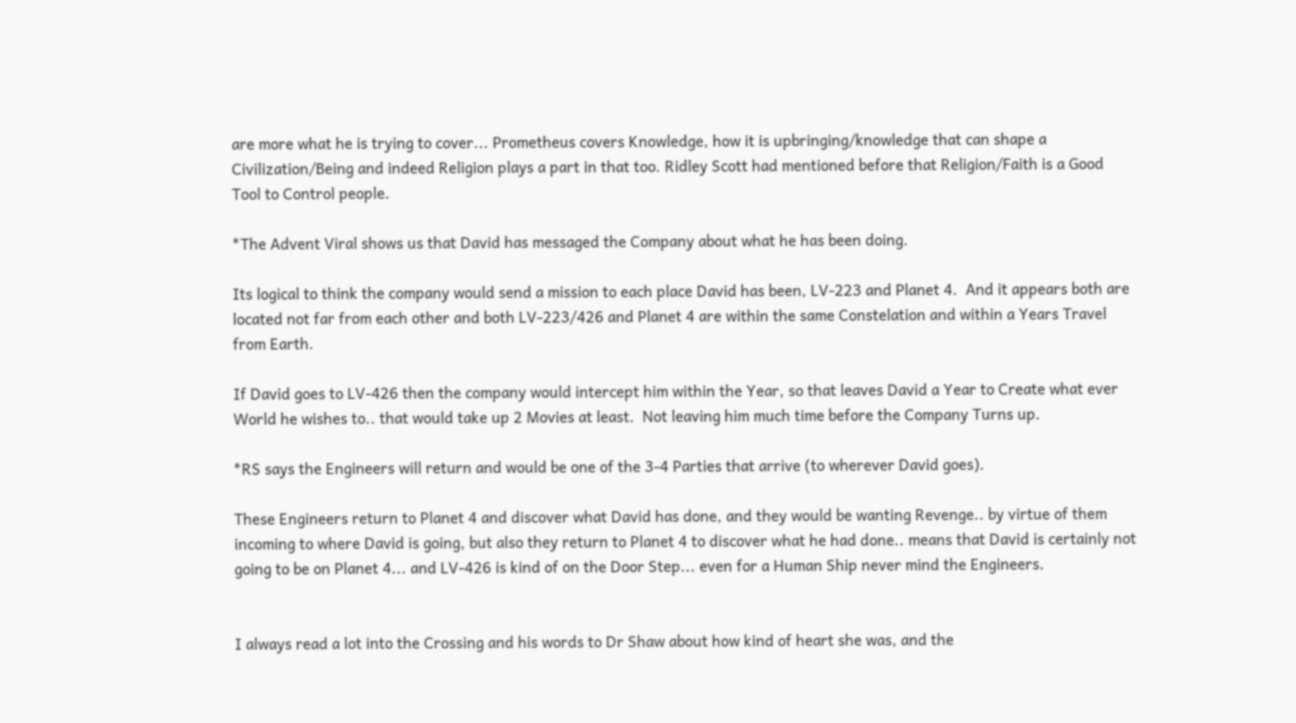are more what he is trying to cover... Prometheus covers Knowledge, how it is upbringing/knowledge that can shape a Civilization/Being and indeed Religion plays a part in that too. Ridley Scott had mentioned before that Religion/Faith is a Good Tool to Control people.

*The Advent Viral shows us that David has messaged the Company about what he has been doing.

Its logical to think the company would send a mission to each place David has been, LV-223 and Planet 4.  And it appears both are located not far from each other and both LV-223/426 and Planet 4 are within the same Constelation and within a Years Travel from Earth.

If David goes to LV-426 then the company would intercept him within the Year, so that leaves David a Year to Create what ever World he wishes to.. that would take up 2 Movies at least.  Not leaving him much time before the Company Turns up.

*RS says the Engineers will return and would be one of the 3-4 Parties that arrive (to wherever David goes).

These Engineers return to Planet 4 and discover what David has done, and they would be wanting Revenge.. by virtue of them incoming to where David is going, but also they return to Planet 4 to discover what he had done.. means that David is certainly not going to be on Planet 4... and LV-426 is kind of on the Door Step... even for a Human Ship never mind the Engineers.


I always read a lot into the Crossing and his words to Dr Shaw about how kind of heart she was, and the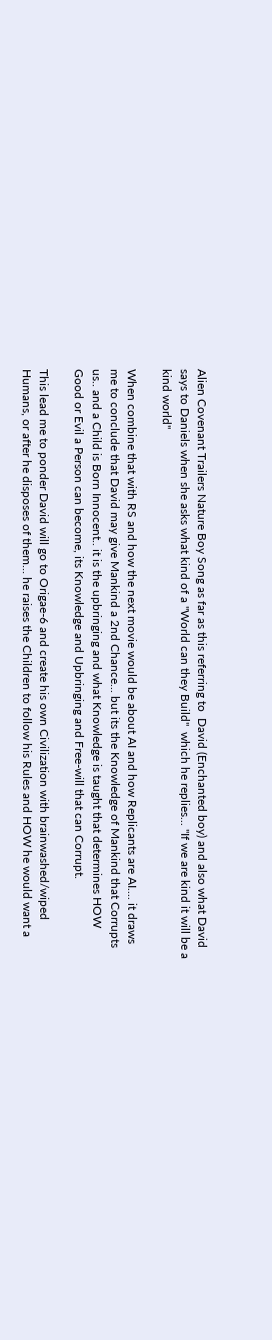Alien Covenant Trailers Nature Boy Song as far as this referring to  David (Enchanted boy) and also what David says to Daniels when she asks what kind of a "World can they Build"  which he replies... "If we are kind it will be a kind world"

When combine that with RS and how the next movie would be about AI and how Replicants are AI.... it draws me to conclude that David may give Mankind a 2nd Chance... but its the Knowledge of Mankind that Corrupts us.. and a Child is Born Innocent.. it is the upbringing and what Knowledge is taught that determines HOW Good or Evil a Person can become, its Knowledge and Upbringing and Free-will that can Corrupt.

This lead me to ponder David will go to Origae-6 and create his own Civilization with brainwashed/wiped Humans, or after he disposes of them... he raises the Children to follow his Rules and HOW he would want a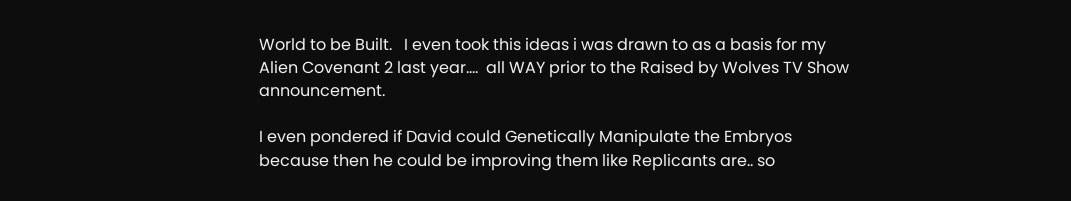World to be Built.   I even took this ideas i was drawn to as a basis for my Alien Covenant 2 last year....  all WAY prior to the Raised by Wolves TV Show announcement.

I even pondered if David could Genetically Manipulate the Embryos because then he could be improving them like Replicants are.. so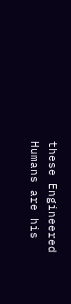these Engineered Humans are his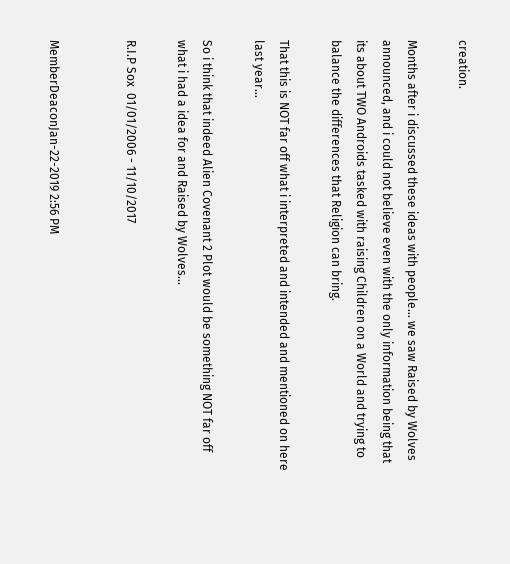creation.

Months after i discussed these ideas with people... we saw Raised by Wolves announced, and i could not believe even with the only information being that its about TWO Androids tasked with raising Children on a World and trying to balance the differences that Religion can bring.

That this is NOT far off what i interpreted and intended and mentioned on here last year...

So i think that indeed Alien Covenant 2 Plot would be something NOT far off what i had a idea for and Raised by Wolves...

R.I.P Sox  01/01/2006 - 11/10/2017


MemberDeaconJan-22-2019 2:56 PM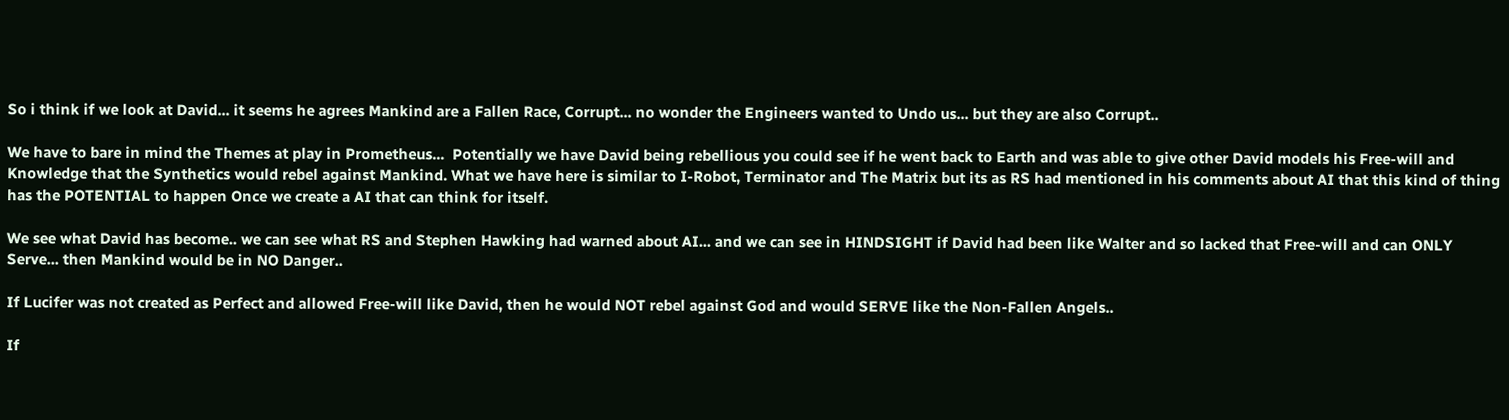So i think if we look at David... it seems he agrees Mankind are a Fallen Race, Corrupt... no wonder the Engineers wanted to Undo us... but they are also Corrupt..

We have to bare in mind the Themes at play in Prometheus...  Potentially we have David being rebellious you could see if he went back to Earth and was able to give other David models his Free-will and Knowledge that the Synthetics would rebel against Mankind. What we have here is similar to I-Robot, Terminator and The Matrix but its as RS had mentioned in his comments about AI that this kind of thing has the POTENTIAL to happen Once we create a AI that can think for itself.

We see what David has become.. we can see what RS and Stephen Hawking had warned about AI... and we can see in HINDSIGHT if David had been like Walter and so lacked that Free-will and can ONLY Serve... then Mankind would be in NO Danger..

If Lucifer was not created as Perfect and allowed Free-will like David, then he would NOT rebel against God and would SERVE like the Non-Fallen Angels..

If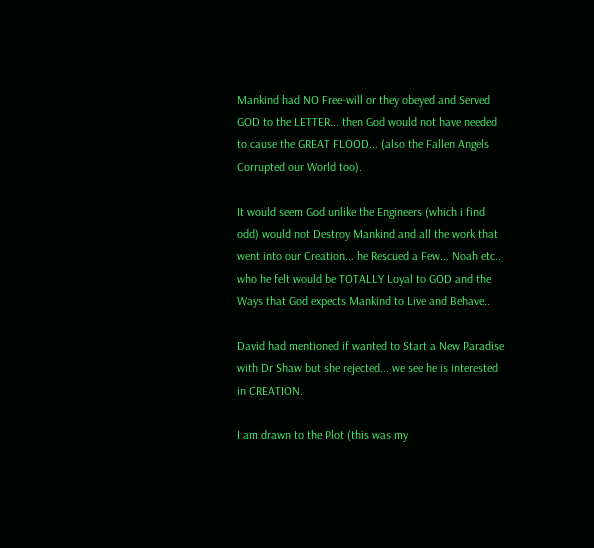Mankind had NO Free-will or they obeyed and Served GOD to the LETTER... then God would not have needed to cause the GREAT FLOOD... (also the Fallen Angels Corrupted our World too).

It would seem God unlike the Engineers (which i find odd) would not Destroy Mankind and all the work that went into our Creation... he Rescued a Few... Noah etc.. who he felt would be TOTALLY Loyal to GOD and the Ways that God expects Mankind to Live and Behave..

David had mentioned if wanted to Start a New Paradise with Dr Shaw but she rejected... we see he is interested in CREATION.

I am drawn to the Plot (this was my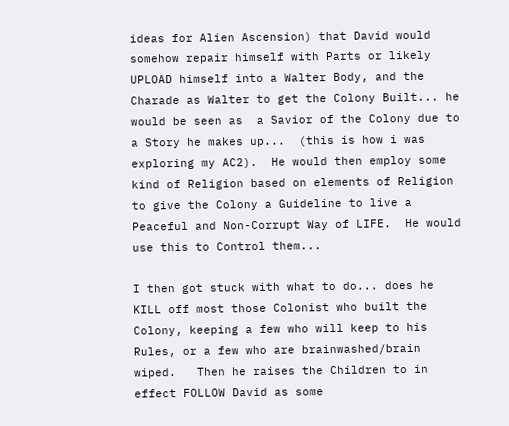ideas for Alien Ascension) that David would somehow repair himself with Parts or likely UPLOAD himself into a Walter Body, and the Charade as Walter to get the Colony Built... he would be seen as  a Savior of the Colony due to a Story he makes up...  (this is how i was exploring my AC2).  He would then employ some kind of Religion based on elements of Religion to give the Colony a Guideline to live a Peaceful and Non-Corrupt Way of LIFE.  He would use this to Control them...

I then got stuck with what to do... does he KILL off most those Colonist who built the Colony, keeping a few who will keep to his Rules, or a few who are brainwashed/brain wiped.   Then he raises the Children to in effect FOLLOW David as some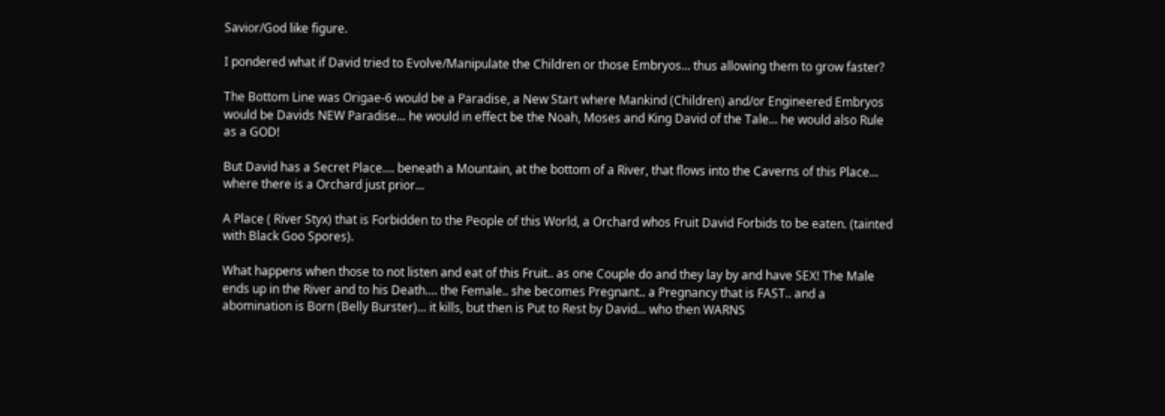Savior/God like figure.

I pondered what if David tried to Evolve/Manipulate the Children or those Embryos... thus allowing them to grow faster?

The Bottom Line was Origae-6 would be a Paradise, a New Start where Mankind (Children) and/or Engineered Embryos would be Davids NEW Paradise... he would in effect be the Noah, Moses and King David of the Tale... he would also Rule as a GOD!

But David has a Secret Place.... beneath a Mountain, at the bottom of a River, that flows into the Caverns of this Place... where there is a Orchard just prior...

A Place ( River Styx) that is Forbidden to the People of this World, a Orchard whos Fruit David Forbids to be eaten. (tainted with Black Goo Spores).

What happens when those to not listen and eat of this Fruit.. as one Couple do and they lay by and have SEX! The Male ends up in the River and to his Death.... the Female.. she becomes Pregnant.. a Pregnancy that is FAST.. and a abomination is Born (Belly Burster)... it kills, but then is Put to Rest by David... who then WARNS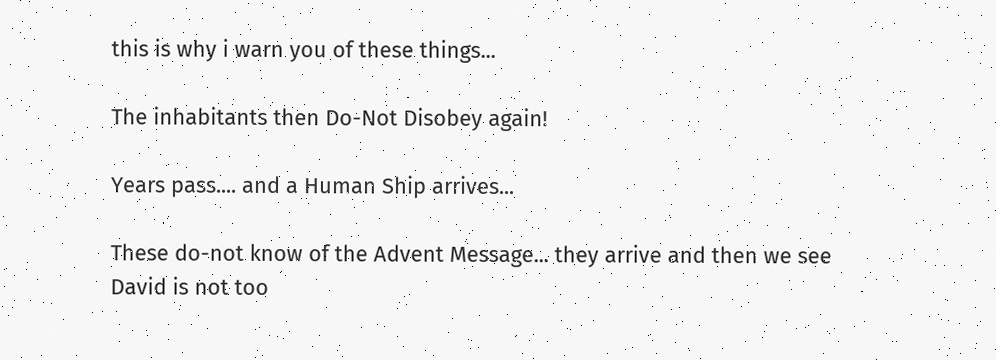this is why i warn you of these things...

The inhabitants then Do-Not Disobey again!

Years pass.... and a Human Ship arrives...

These do-not know of the Advent Message... they arrive and then we see David is not too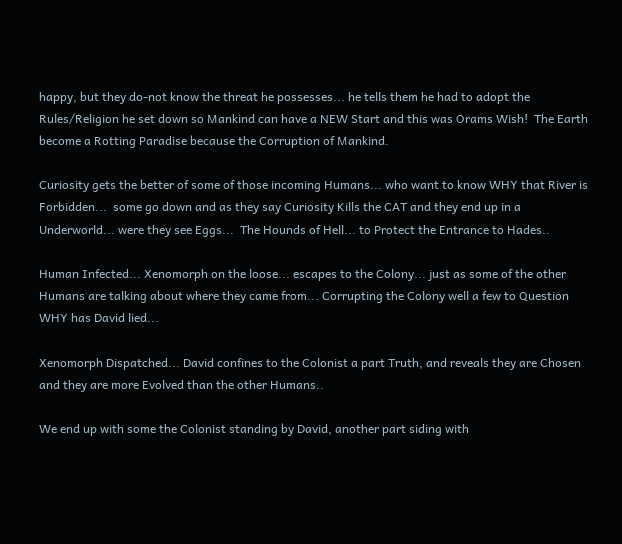happy, but they do-not know the threat he possesses... he tells them he had to adopt the Rules/Religion he set down so Mankind can have a NEW Start and this was Orams Wish!  The Earth become a Rotting Paradise because the Corruption of Mankind.

Curiosity gets the better of some of those incoming Humans... who want to know WHY that River is Forbidden...  some go down and as they say Curiosity Kills the CAT and they end up in a Underworld... were they see Eggs...  The Hounds of Hell... to Protect the Entrance to Hades..

Human Infected... Xenomorph on the loose... escapes to the Colony... just as some of the other Humans are talking about where they came from... Corrupting the Colony well a few to Question WHY has David lied...

Xenomorph Dispatched... David confines to the Colonist a part Truth, and reveals they are Chosen and they are more Evolved than the other Humans..

We end up with some the Colonist standing by David, another part siding with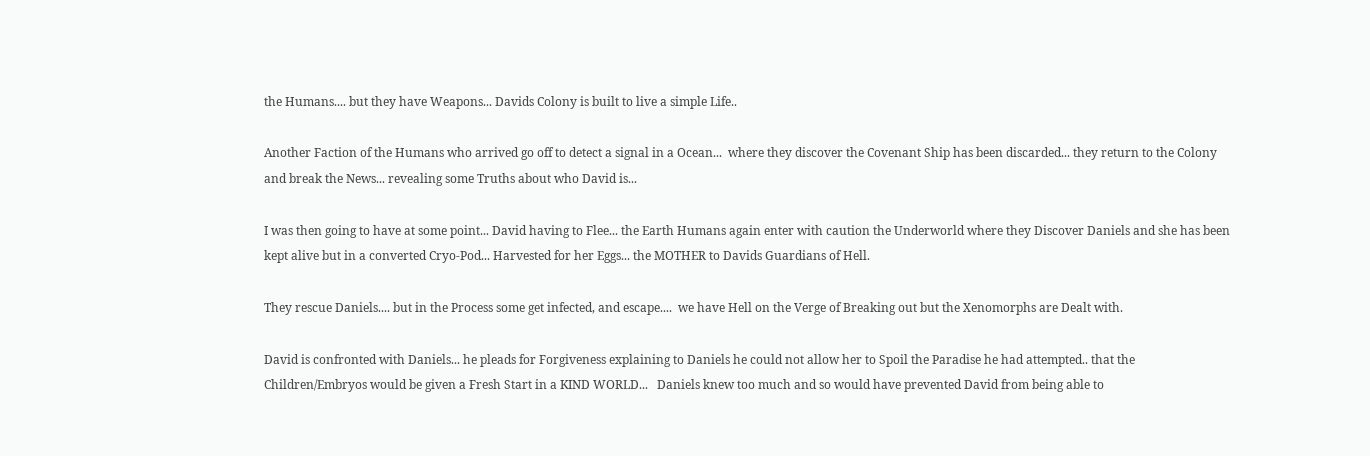the Humans.... but they have Weapons... Davids Colony is built to live a simple Life..

Another Faction of the Humans who arrived go off to detect a signal in a Ocean...  where they discover the Covenant Ship has been discarded... they return to the Colony and break the News... revealing some Truths about who David is...

I was then going to have at some point... David having to Flee... the Earth Humans again enter with caution the Underworld where they Discover Daniels and she has been kept alive but in a converted Cryo-Pod... Harvested for her Eggs... the MOTHER to Davids Guardians of Hell.

They rescue Daniels.... but in the Process some get infected, and escape....  we have Hell on the Verge of Breaking out but the Xenomorphs are Dealt with.

David is confronted with Daniels... he pleads for Forgiveness explaining to Daniels he could not allow her to Spoil the Paradise he had attempted.. that the Children/Embryos would be given a Fresh Start in a KIND WORLD...   Daniels knew too much and so would have prevented David from being able to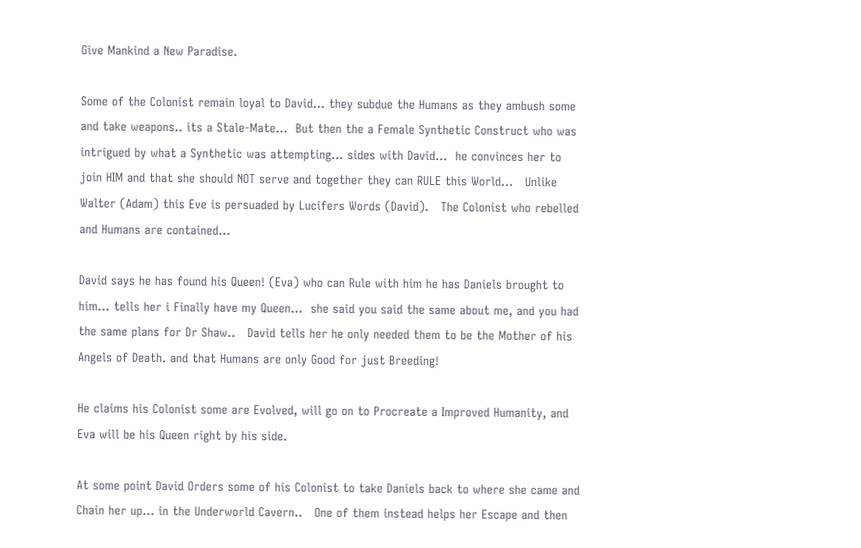Give Mankind a New Paradise.

Some of the Colonist remain loyal to David... they subdue the Humans as they ambush some and take weapons.. its a Stale-Mate...  But then the a Female Synthetic Construct who was intrigued by what a Synthetic was attempting... sides with David...  he convinces her to join HIM and that she should NOT serve and together they can RULE this World...   Unlike Walter (Adam) this Eve is persuaded by Lucifers Words (David).   The Colonist who rebelled and Humans are contained...

David says he has found his Queen! (Eva) who can Rule with him he has Daniels brought to him... tells her i Finally have my Queen...  she said you said the same about me, and you had the same plans for Dr Shaw..   David tells her he only needed them to be the Mother of his Angels of Death. and that Humans are only Good for just Breeding!

He claims his Colonist some are Evolved, will go on to Procreate a Improved Humanity, and Eva will be his Queen right by his side.

At some point David Orders some of his Colonist to take Daniels back to where she came and Chain her up... in the Underworld Cavern..   One of them instead helps her Escape and then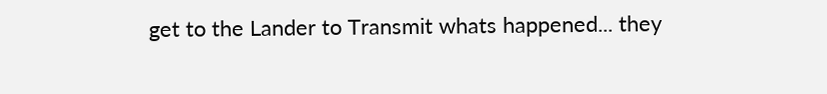get to the Lander to Transmit whats happened... they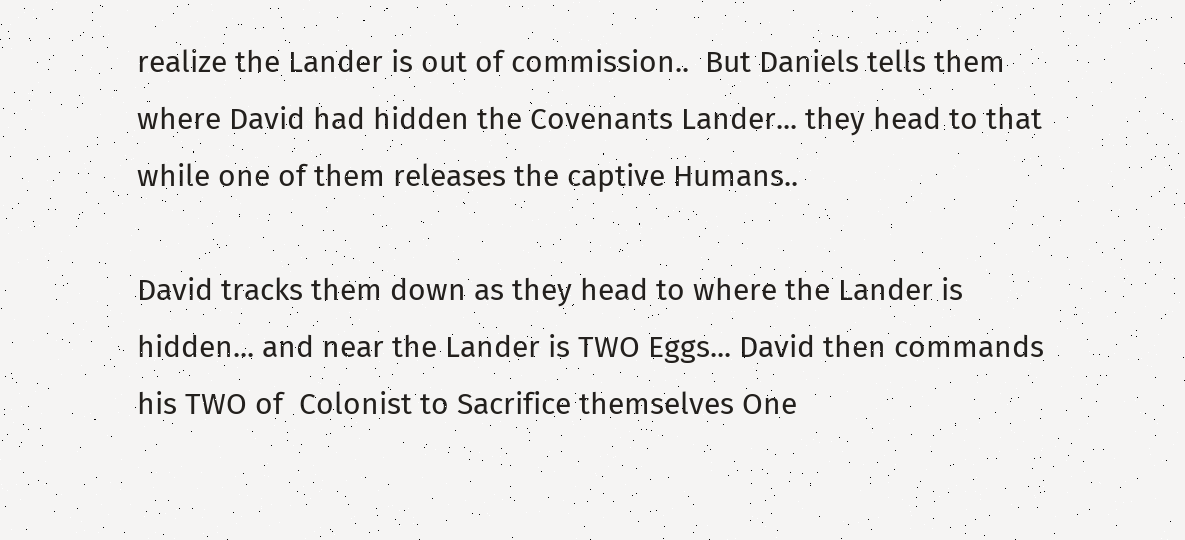realize the Lander is out of commission..  But Daniels tells them where David had hidden the Covenants Lander... they head to that while one of them releases the captive Humans..

David tracks them down as they head to where the Lander is hidden... and near the Lander is TWO Eggs... David then commands his TWO of  Colonist to Sacrifice themselves One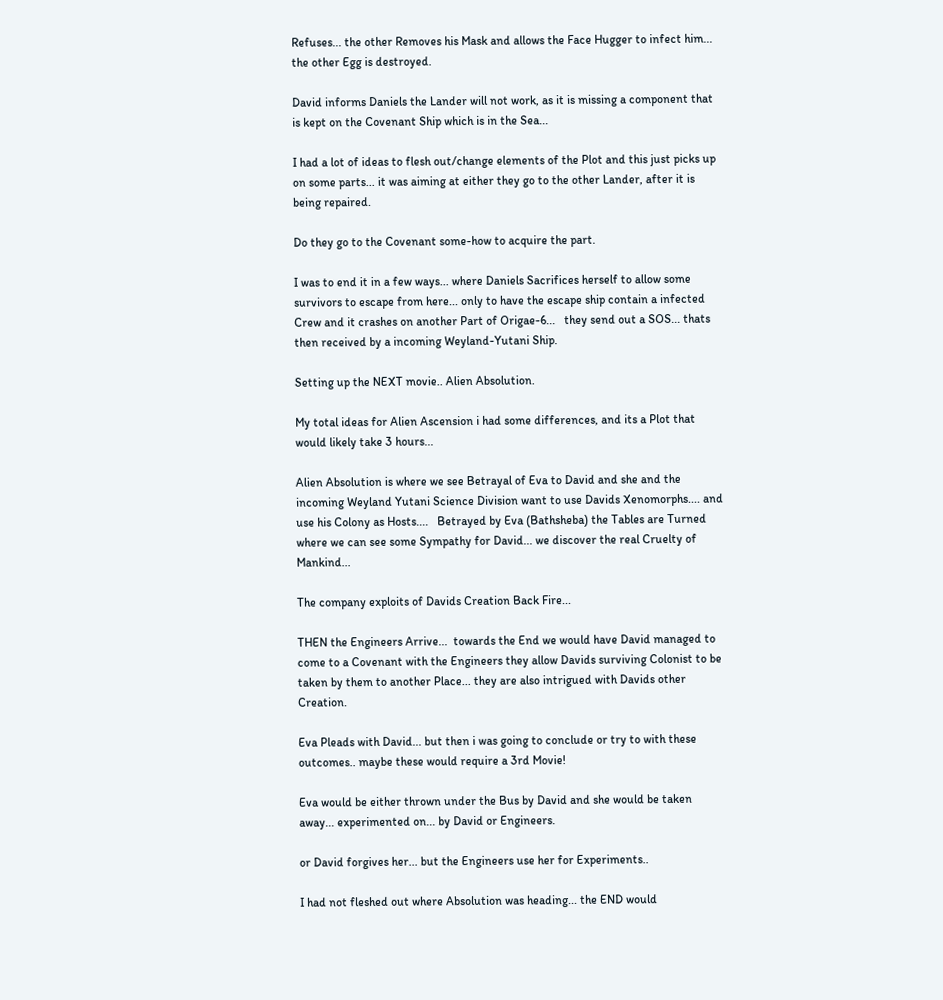Refuses... the other Removes his Mask and allows the Face Hugger to infect him... the other Egg is destroyed.

David informs Daniels the Lander will not work, as it is missing a component that is kept on the Covenant Ship which is in the Sea...

I had a lot of ideas to flesh out/change elements of the Plot and this just picks up on some parts... it was aiming at either they go to the other Lander, after it is being repaired.

Do they go to the Covenant some-how to acquire the part.

I was to end it in a few ways... where Daniels Sacrifices herself to allow some survivors to escape from here... only to have the escape ship contain a infected Crew and it crashes on another Part of Origae-6...   they send out a SOS... thats then received by a incoming Weyland-Yutani Ship.

Setting up the NEXT movie.. Alien Absolution.

My total ideas for Alien Ascension i had some differences, and its a Plot that would likely take 3 hours...

Alien Absolution is where we see Betrayal of Eva to David and she and the incoming Weyland Yutani Science Division want to use Davids Xenomorphs.... and use his Colony as Hosts....   Betrayed by Eva (Bathsheba) the Tables are Turned where we can see some Sympathy for David... we discover the real Cruelty of Mankind...

The company exploits of Davids Creation Back Fire...

THEN the Engineers Arrive...  towards the End we would have David managed to come to a Covenant with the Engineers they allow Davids surviving Colonist to be taken by them to another Place... they are also intrigued with Davids other Creation.

Eva Pleads with David... but then i was going to conclude or try to with these outcomes.. maybe these would require a 3rd Movie!

Eva would be either thrown under the Bus by David and she would be taken away... experimented on... by David or Engineers.

or David forgives her... but the Engineers use her for Experiments..

I had not fleshed out where Absolution was heading... the END would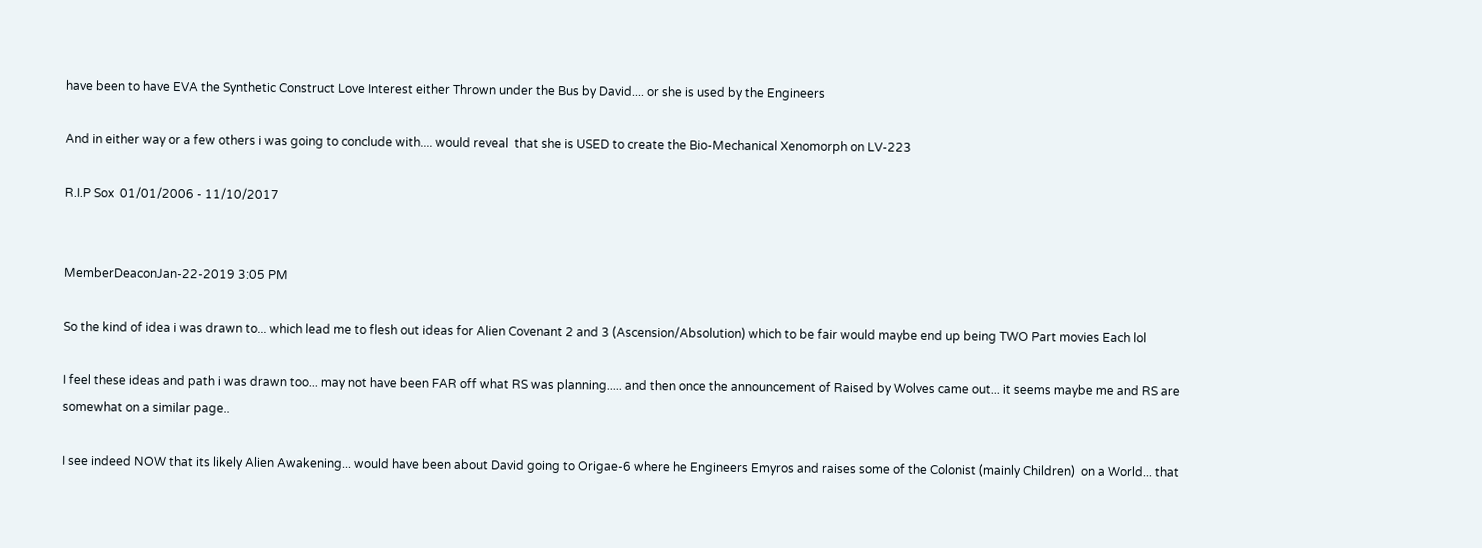have been to have EVA the Synthetic Construct Love Interest either Thrown under the Bus by David.... or she is used by the Engineers

And in either way or a few others i was going to conclude with.... would reveal  that she is USED to create the Bio-Mechanical Xenomorph on LV-223

R.I.P Sox  01/01/2006 - 11/10/2017


MemberDeaconJan-22-2019 3:05 PM

So the kind of idea i was drawn to... which lead me to flesh out ideas for Alien Covenant 2 and 3 (Ascension/Absolution) which to be fair would maybe end up being TWO Part movies Each lol

I feel these ideas and path i was drawn too... may not have been FAR off what RS was planning..... and then once the announcement of Raised by Wolves came out... it seems maybe me and RS are somewhat on a similar page..

I see indeed NOW that its likely Alien Awakening... would have been about David going to Origae-6 where he Engineers Emyros and raises some of the Colonist (mainly Children)  on a World... that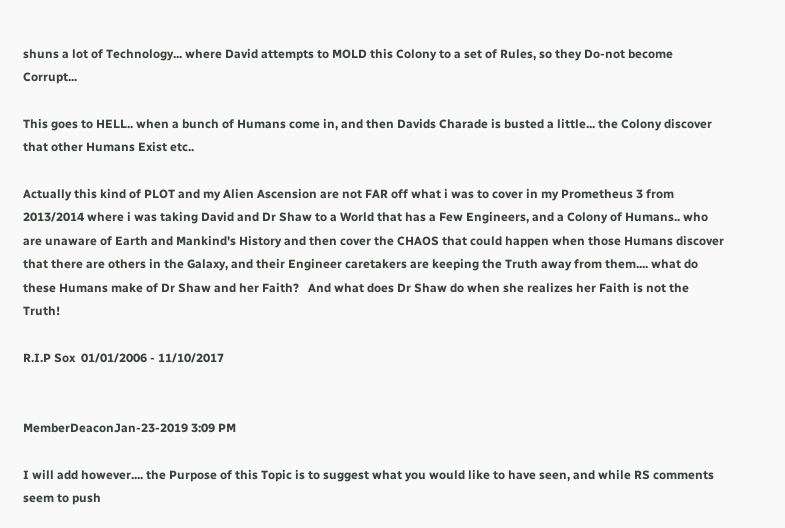shuns a lot of Technology... where David attempts to MOLD this Colony to a set of Rules, so they Do-not become Corrupt...

This goes to HELL.. when a bunch of Humans come in, and then Davids Charade is busted a little... the Colony discover that other Humans Exist etc..

Actually this kind of PLOT and my Alien Ascension are not FAR off what i was to cover in my Prometheus 3 from 2013/2014 where i was taking David and Dr Shaw to a World that has a Few Engineers, and a Colony of Humans.. who are unaware of Earth and Mankind's History and then cover the CHAOS that could happen when those Humans discover that there are others in the Galaxy, and their Engineer caretakers are keeping the Truth away from them.... what do these Humans make of Dr Shaw and her Faith?   And what does Dr Shaw do when she realizes her Faith is not the Truth!

R.I.P Sox  01/01/2006 - 11/10/2017


MemberDeaconJan-23-2019 3:09 PM

I will add however.... the Purpose of this Topic is to suggest what you would like to have seen, and while RS comments seem to push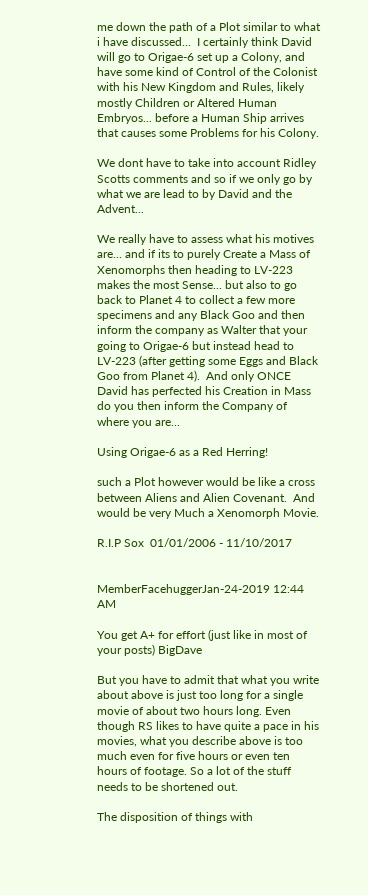me down the path of a Plot similar to what i have discussed...  I certainly think David will go to Origae-6 set up a Colony, and have some kind of Control of the Colonist with his New Kingdom and Rules, likely mostly Children or Altered Human Embryos... before a Human Ship arrives that causes some Problems for his Colony.

We dont have to take into account Ridley Scotts comments and so if we only go by what we are lead to by David and the Advent...

We really have to assess what his motives are... and if its to purely Create a Mass of Xenomorphs then heading to LV-223 makes the most Sense... but also to go back to Planet 4 to collect a few more specimens and any Black Goo and then inform the company as Walter that your going to Origae-6 but instead head to LV-223 (after getting some Eggs and Black Goo from Planet 4).  And only ONCE David has perfected his Creation in Mass do you then inform the Company of where you are...

Using Origae-6 as a Red Herring!

such a Plot however would be like a cross between Aliens and Alien Covenant.  And would be very Much a Xenomorph Movie.

R.I.P Sox  01/01/2006 - 11/10/2017


MemberFacehuggerJan-24-2019 12:44 AM

You get A+ for effort (just like in most of your posts) BigDave

But you have to admit that what you write about above is just too long for a single movie of about two hours long. Even though RS likes to have quite a pace in his movies, what you describe above is too much even for five hours or even ten hours of footage. So a lot of the stuff needs to be shortened out.

The disposition of things with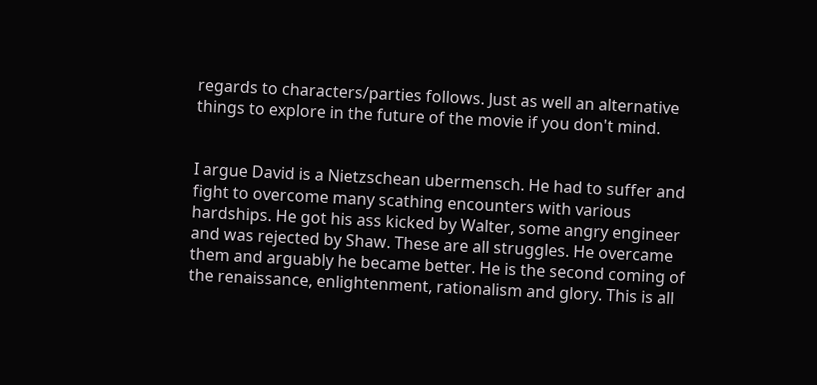regards to characters/parties follows. Just as well an alternative things to explore in the future of the movie if you don't mind.


I argue David is a Nietzschean ubermensch. He had to suffer and fight to overcome many scathing encounters with various hardships. He got his ass kicked by Walter, some angry engineer and was rejected by Shaw. These are all struggles. He overcame them and arguably he became better. He is the second coming of the renaissance, enlightenment, rationalism and glory. This is all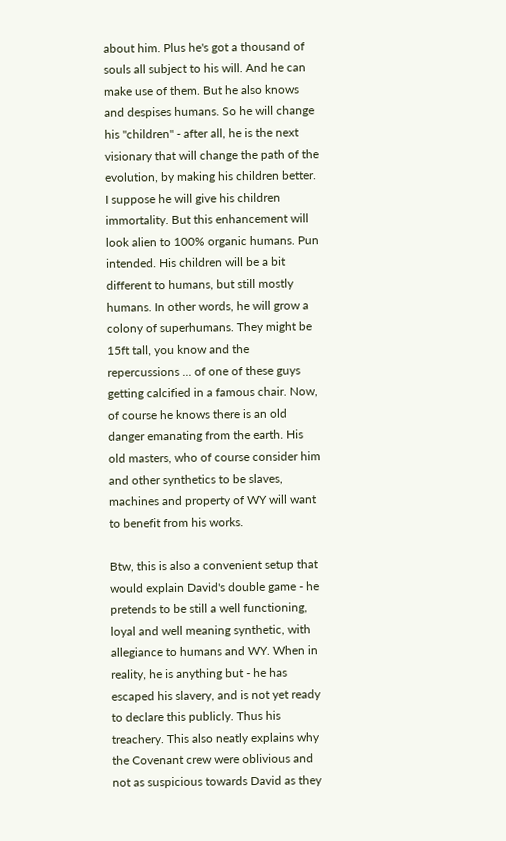about him. Plus he's got a thousand of souls all subject to his will. And he can make use of them. But he also knows and despises humans. So he will change his "children" - after all, he is the next visionary that will change the path of the evolution, by making his children better. I suppose he will give his children immortality. But this enhancement will look alien to 100% organic humans. Pun intended. His children will be a bit different to humans, but still mostly humans. In other words, he will grow a colony of superhumans. They might be 15ft tall, you know and the repercussions ... of one of these guys getting calcified in a famous chair. Now, of course he knows there is an old danger emanating from the earth. His old masters, who of course consider him and other synthetics to be slaves, machines and property of WY will want to benefit from his works.

Btw, this is also a convenient setup that would explain David's double game - he pretends to be still a well functioning, loyal and well meaning synthetic, with allegiance to humans and WY. When in reality, he is anything but - he has escaped his slavery, and is not yet ready to declare this publicly. Thus his treachery. This also neatly explains why the Covenant crew were oblivious and not as suspicious towards David as they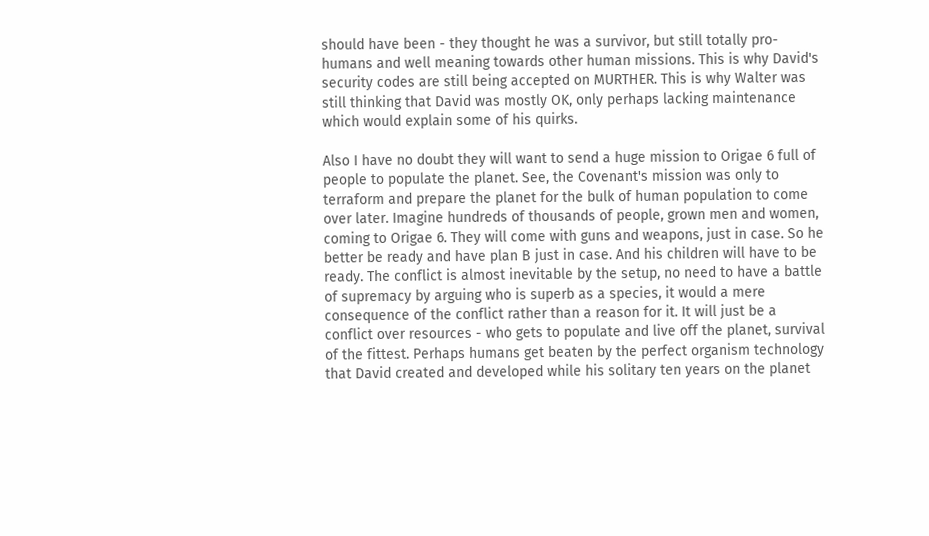should have been - they thought he was a survivor, but still totally pro-humans and well meaning towards other human missions. This is why David's security codes are still being accepted on MURTHER. This is why Walter was still thinking that David was mostly OK, only perhaps lacking maintenance which would explain some of his quirks.

Also I have no doubt they will want to send a huge mission to Origae 6 full of people to populate the planet. See, the Covenant's mission was only to terraform and prepare the planet for the bulk of human population to come over later. Imagine hundreds of thousands of people, grown men and women, coming to Origae 6. They will come with guns and weapons, just in case. So he better be ready and have plan B just in case. And his children will have to be ready. The conflict is almost inevitable by the setup, no need to have a battle of supremacy by arguing who is superb as a species, it would a mere consequence of the conflict rather than a reason for it. It will just be a conflict over resources - who gets to populate and live off the planet, survival of the fittest. Perhaps humans get beaten by the perfect organism technology that David created and developed while his solitary ten years on the planet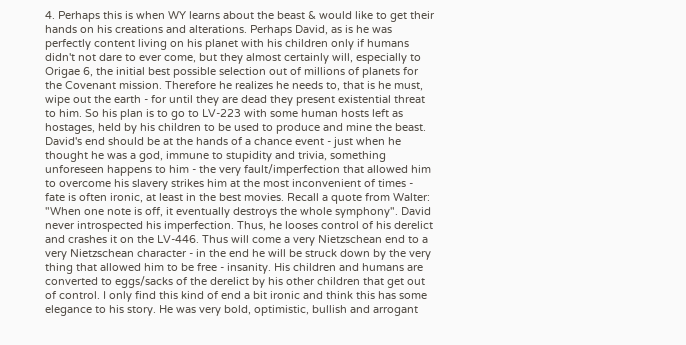4. Perhaps this is when WY learns about the beast & would like to get their hands on his creations and alterations. Perhaps David, as is he was perfectly content living on his planet with his children only if humans didn't not dare to ever come, but they almost certainly will, especially to Origae 6, the initial best possible selection out of millions of planets for the Covenant mission. Therefore he realizes he needs to, that is he must, wipe out the earth - for until they are dead they present existential threat to him. So his plan is to go to LV-223 with some human hosts left as hostages, held by his children to be used to produce and mine the beast. David's end should be at the hands of a chance event - just when he thought he was a god, immune to stupidity and trivia, something unforeseen happens to him - the very fault/imperfection that allowed him to overcome his slavery strikes him at the most inconvenient of times - fate is often ironic, at least in the best movies. Recall a quote from Walter: "When one note is off, it eventually destroys the whole symphony". David never introspected his imperfection. Thus, he looses control of his derelict and crashes it on the LV-446. Thus will come a very Nietzschean end to a very Nietzschean character - in the end he will be struck down by the very thing that allowed him to be free - insanity. His children and humans are converted to eggs/sacks of the derelict by his other children that get out of control. I only find this kind of end a bit ironic and think this has some elegance to his story. He was very bold, optimistic, bullish and arrogant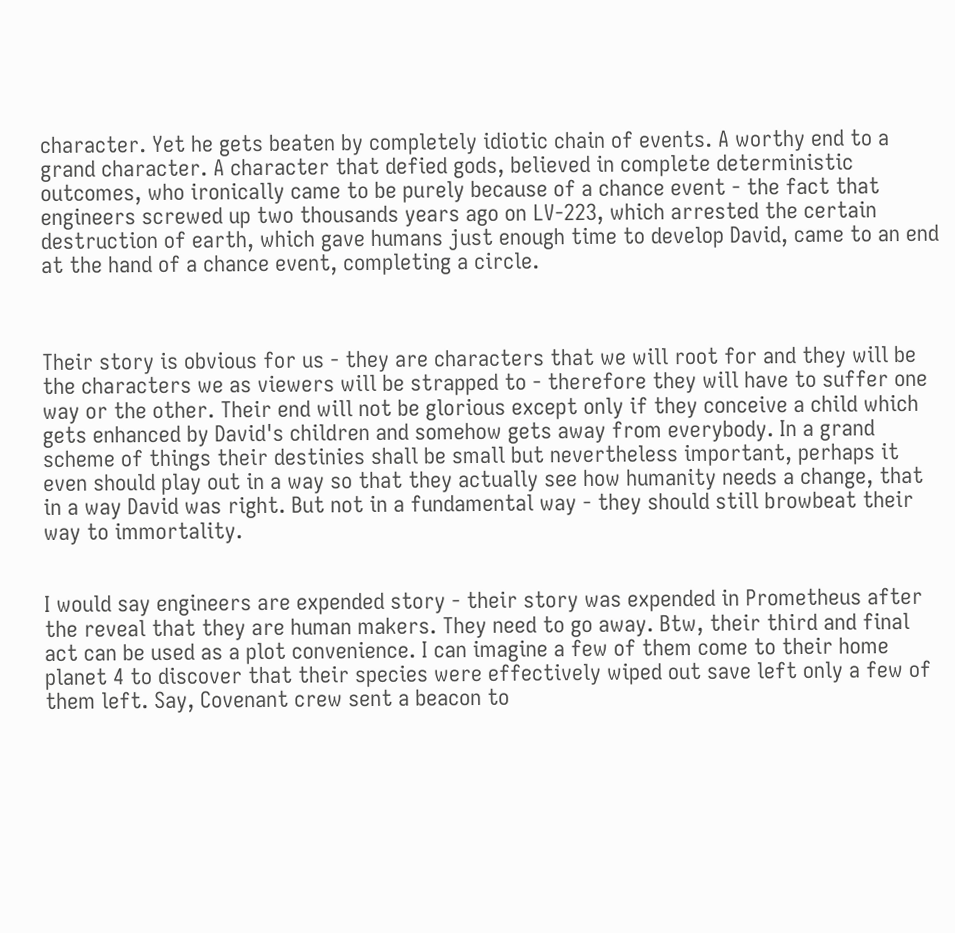character. Yet he gets beaten by completely idiotic chain of events. A worthy end to a grand character. A character that defied gods, believed in complete deterministic outcomes, who ironically came to be purely because of a chance event - the fact that engineers screwed up two thousands years ago on LV-223, which arrested the certain destruction of earth, which gave humans just enough time to develop David, came to an end at the hand of a chance event, completing a circle.



Their story is obvious for us - they are characters that we will root for and they will be the characters we as viewers will be strapped to - therefore they will have to suffer one way or the other. Their end will not be glorious except only if they conceive a child which gets enhanced by David's children and somehow gets away from everybody. In a grand scheme of things their destinies shall be small but nevertheless important, perhaps it even should play out in a way so that they actually see how humanity needs a change, that in a way David was right. But not in a fundamental way - they should still browbeat their way to immortality.


I would say engineers are expended story - their story was expended in Prometheus after the reveal that they are human makers. They need to go away. Btw, their third and final act can be used as a plot convenience. I can imagine a few of them come to their home planet 4 to discover that their species were effectively wiped out save left only a few of them left. Say, Covenant crew sent a beacon to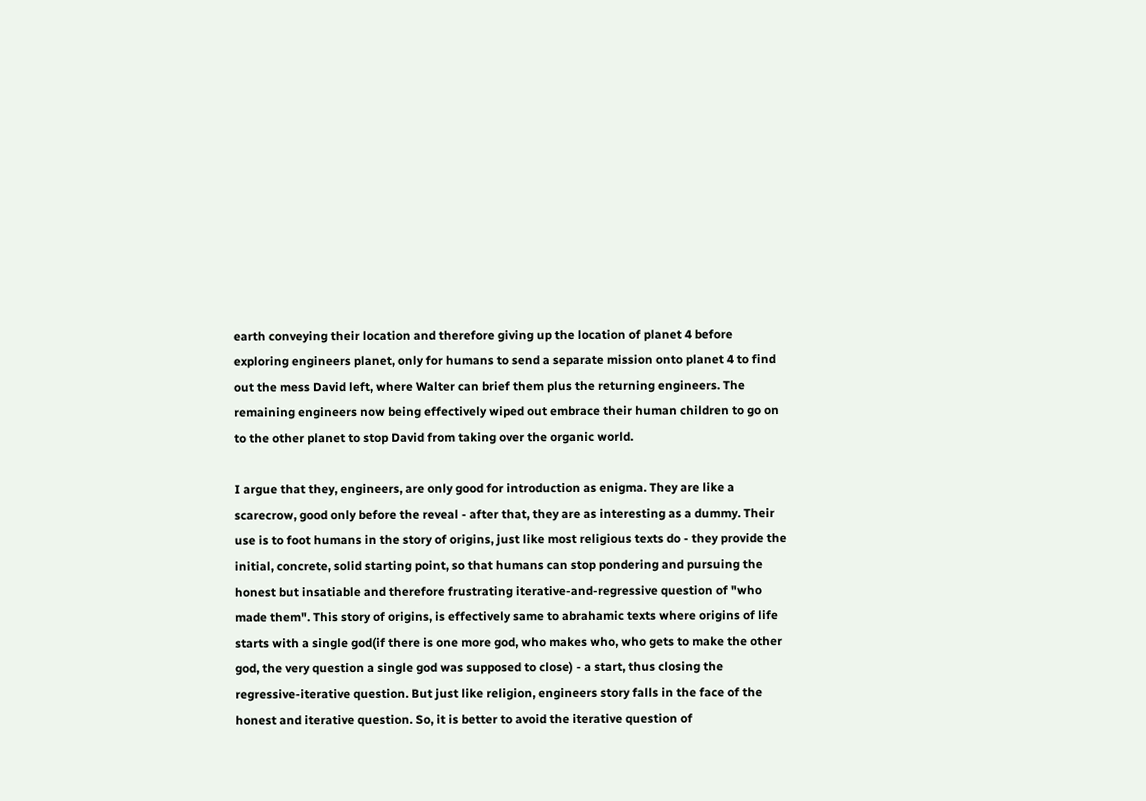earth conveying their location and therefore giving up the location of planet 4 before exploring engineers planet, only for humans to send a separate mission onto planet 4 to find out the mess David left, where Walter can brief them plus the returning engineers. The remaining engineers now being effectively wiped out embrace their human children to go on to the other planet to stop David from taking over the organic world.

I argue that they, engineers, are only good for introduction as enigma. They are like a scarecrow, good only before the reveal - after that, they are as interesting as a dummy. Their use is to foot humans in the story of origins, just like most religious texts do - they provide the initial, concrete, solid starting point, so that humans can stop pondering and pursuing the honest but insatiable and therefore frustrating iterative-and-regressive question of "who made them". This story of origins, is effectively same to abrahamic texts where origins of life starts with a single god(if there is one more god, who makes who, who gets to make the other god, the very question a single god was supposed to close) - a start, thus closing the regressive-iterative question. But just like religion, engineers story falls in the face of the honest and iterative question. So, it is better to avoid the iterative question of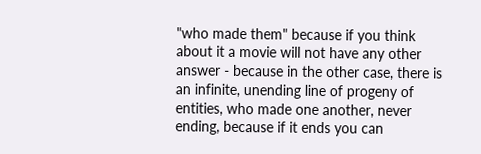"who made them" because if you think about it a movie will not have any other answer - because in the other case, there is an infinite, unending line of progeny of entities, who made one another, never ending, because if it ends you can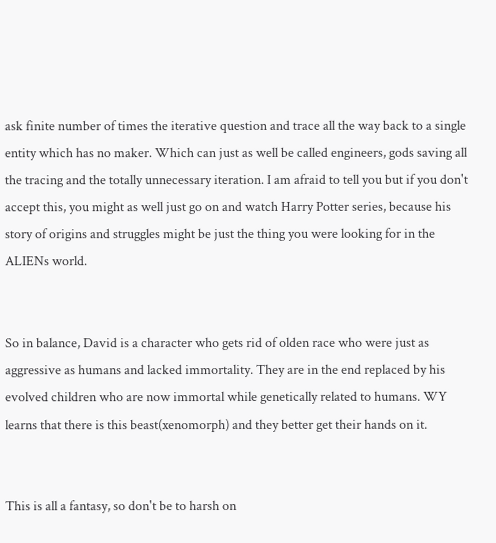ask finite number of times the iterative question and trace all the way back to a single entity which has no maker. Which can just as well be called engineers, gods saving all the tracing and the totally unnecessary iteration. I am afraid to tell you but if you don't accept this, you might as well just go on and watch Harry Potter series, because his story of origins and struggles might be just the thing you were looking for in the ALIENs world.


So in balance, David is a character who gets rid of olden race who were just as aggressive as humans and lacked immortality. They are in the end replaced by his evolved children who are now immortal while genetically related to humans. WY learns that there is this beast(xenomorph) and they better get their hands on it.


This is all a fantasy, so don't be to harsh on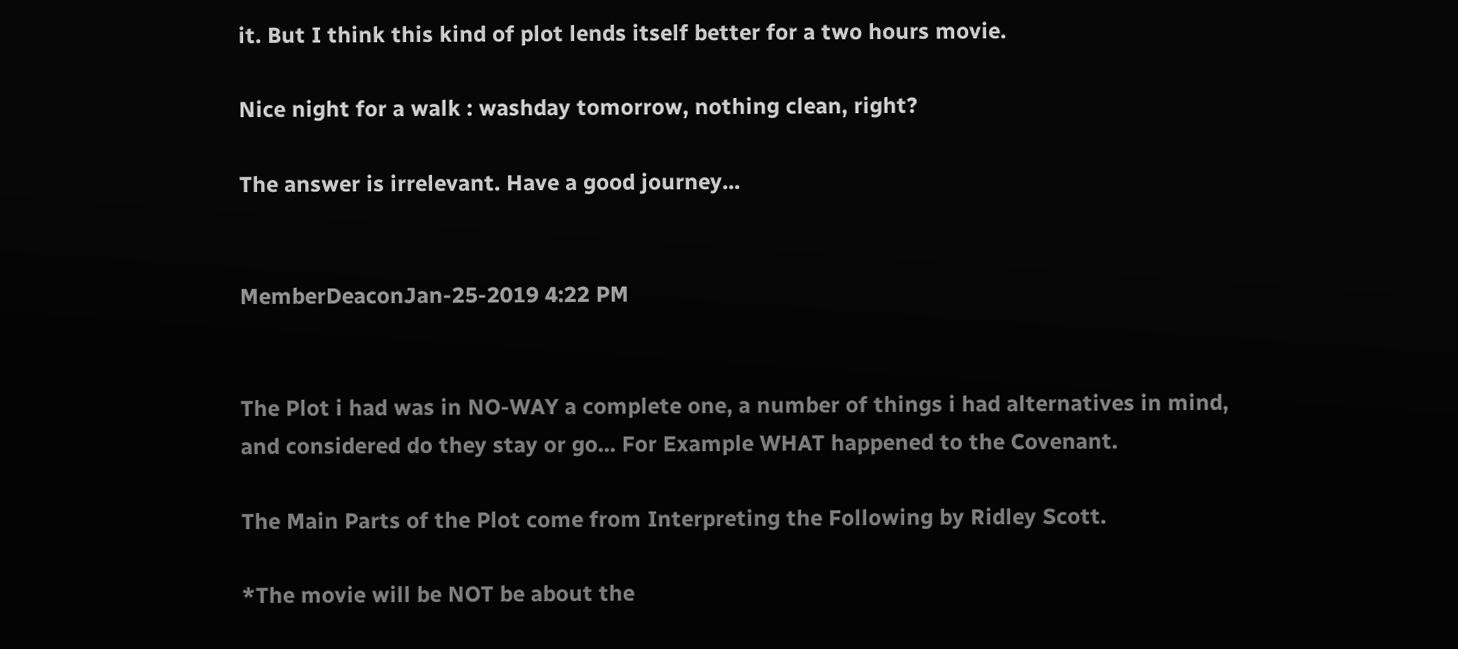it. But I think this kind of plot lends itself better for a two hours movie.

Nice night for a walk : washday tomorrow, nothing clean, right?

The answer is irrelevant. Have a good journey...


MemberDeaconJan-25-2019 4:22 PM


The Plot i had was in NO-WAY a complete one, a number of things i had alternatives in mind, and considered do they stay or go... For Example WHAT happened to the Covenant.

The Main Parts of the Plot come from Interpreting the Following by Ridley Scott.

*The movie will be NOT be about the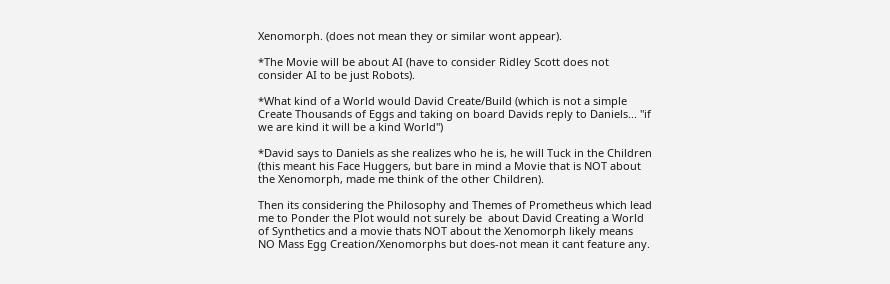Xenomorph. (does not mean they or similar wont appear).

*The Movie will be about AI (have to consider Ridley Scott does not consider AI to be just Robots).

*What kind of a World would David Create/Build (which is not a simple Create Thousands of Eggs and taking on board Davids reply to Daniels... "if we are kind it will be a kind World")

*David says to Daniels as she realizes who he is, he will Tuck in the Children (this meant his Face Huggers, but bare in mind a Movie that is NOT about the Xenomorph, made me think of the other Children).

Then its considering the Philosophy and Themes of Prometheus which lead me to Ponder the Plot would not surely be  about David Creating a World of Synthetics and a movie thats NOT about the Xenomorph likely means NO Mass Egg Creation/Xenomorphs but does-not mean it cant feature any.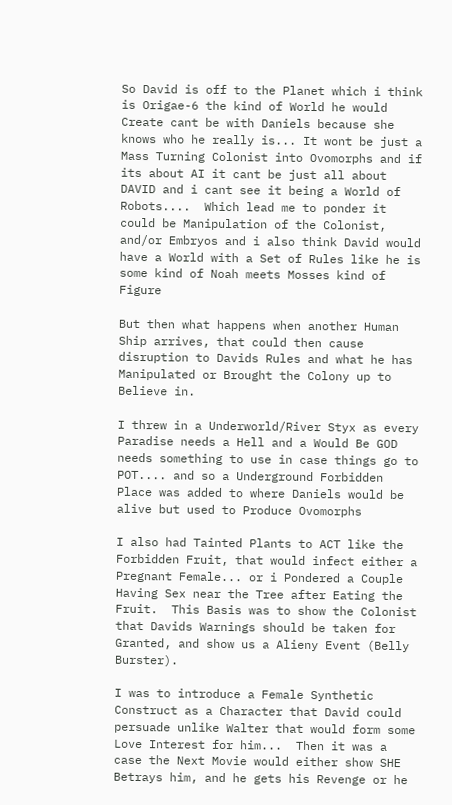So David is off to the Planet which i think is Origae-6 the kind of World he would Create cant be with Daniels because she knows who he really is... It wont be just a Mass Turning Colonist into Ovomorphs and if its about AI it cant be just all about DAVID and i cant see it being a World of Robots....  Which lead me to ponder it could be Manipulation of the Colonist, and/or Embryos and i also think David would have a World with a Set of Rules like he is some kind of Noah meets Mosses kind of Figure

But then what happens when another Human Ship arrives, that could then cause disruption to Davids Rules and what he has Manipulated or Brought the Colony up to Believe in.

I threw in a Underworld/River Styx as every Paradise needs a Hell and a Would Be GOD needs something to use in case things go to POT.... and so a Underground Forbidden Place was added to where Daniels would be alive but used to Produce Ovomorphs

I also had Tainted Plants to ACT like the Forbidden Fruit, that would infect either a Pregnant Female... or i Pondered a Couple Having Sex near the Tree after Eating the Fruit.  This Basis was to show the Colonist that Davids Warnings should be taken for Granted, and show us a Alieny Event (Belly Burster).

I was to introduce a Female Synthetic Construct as a Character that David could persuade unlike Walter that would form some Love Interest for him...  Then it was a case the Next Movie would either show SHE Betrays him, and he gets his Revenge or he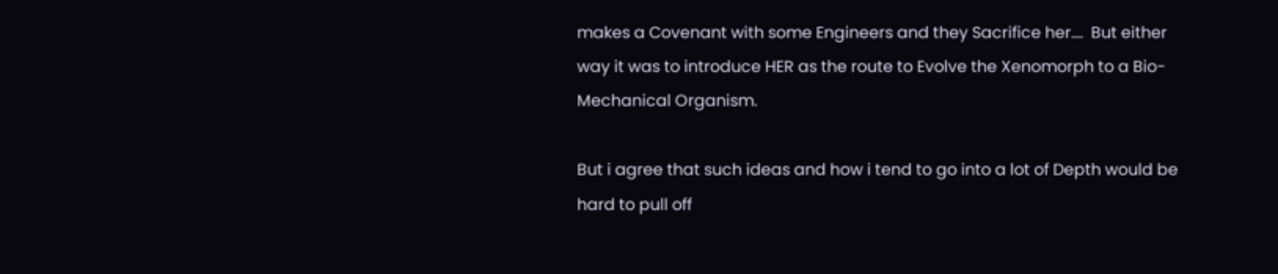makes a Covenant with some Engineers and they Sacrifice her....  But either way it was to introduce HER as the route to Evolve the Xenomorph to a Bio-Mechanical Organism.

But i agree that such ideas and how i tend to go into a lot of Depth would be hard to pull off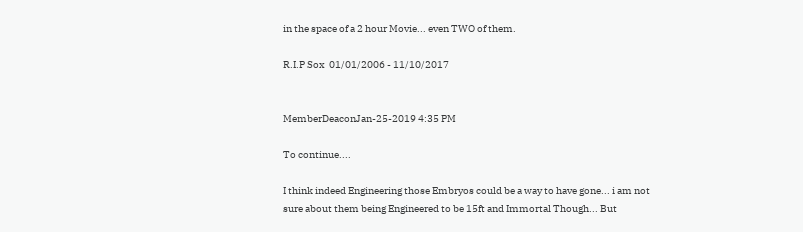in the space of a 2 hour Movie... even TWO of them.

R.I.P Sox  01/01/2006 - 11/10/2017


MemberDeaconJan-25-2019 4:35 PM

To continue....

I think indeed Engineering those Embryos could be a way to have gone... i am not sure about them being Engineered to be 15ft and Immortal Though... But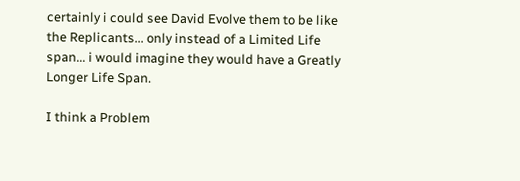certainly i could see David Evolve them to be like the Replicants... only instead of a Limited Life span... i would imagine they would have a Greatly Longer Life Span.

I think a Problem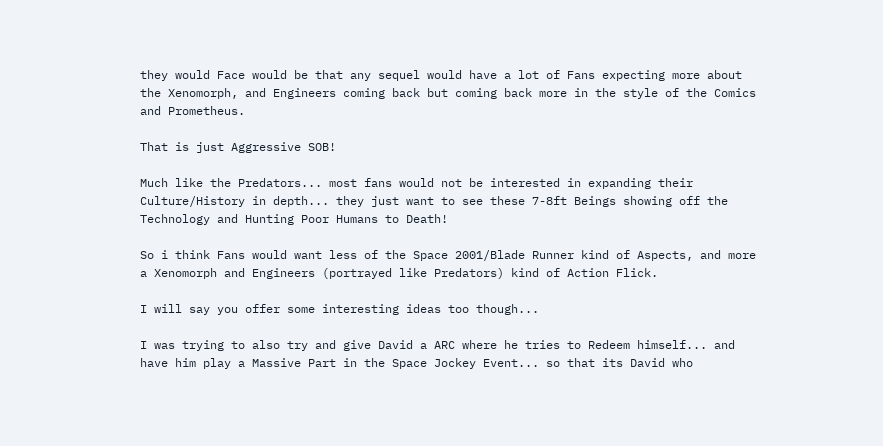they would Face would be that any sequel would have a lot of Fans expecting more about the Xenomorph, and Engineers coming back but coming back more in the style of the Comics and Prometheus.

That is just Aggressive SOB!

Much like the Predators... most fans would not be interested in expanding their Culture/History in depth... they just want to see these 7-8ft Beings showing off the Technology and Hunting Poor Humans to Death!

So i think Fans would want less of the Space 2001/Blade Runner kind of Aspects, and more a Xenomorph and Engineers (portrayed like Predators) kind of Action Flick.

I will say you offer some interesting ideas too though...

I was trying to also try and give David a ARC where he tries to Redeem himself... and have him play a Massive Part in the Space Jockey Event... so that its David who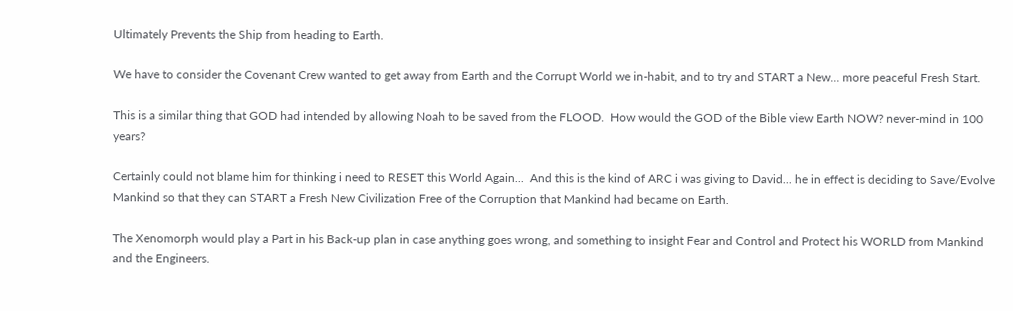Ultimately Prevents the Ship from heading to Earth.

We have to consider the Covenant Crew wanted to get away from Earth and the Corrupt World we in-habit, and to try and START a New... more peaceful Fresh Start.

This is a similar thing that GOD had intended by allowing Noah to be saved from the FLOOD.  How would the GOD of the Bible view Earth NOW? never-mind in 100 years?

Certainly could not blame him for thinking i need to RESET this World Again...  And this is the kind of ARC i was giving to David... he in effect is deciding to Save/Evolve Mankind so that they can START a Fresh New Civilization Free of the Corruption that Mankind had became on Earth.

The Xenomorph would play a Part in his Back-up plan in case anything goes wrong, and something to insight Fear and Control and Protect his WORLD from Mankind and the Engineers.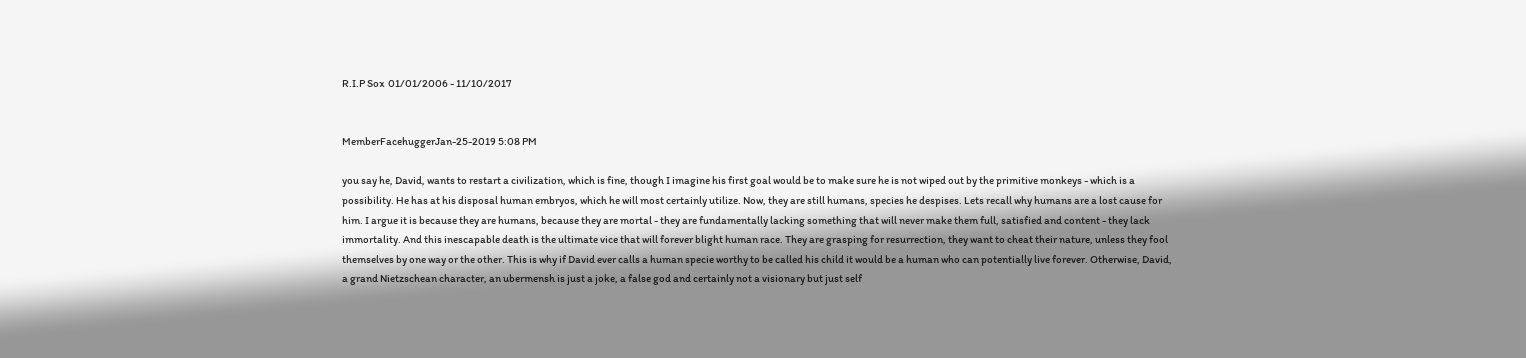R.I.P Sox  01/01/2006 - 11/10/2017


MemberFacehuggerJan-25-2019 5:08 PM

you say he, David, wants to restart a civilization, which is fine, though I imagine his first goal would be to make sure he is not wiped out by the primitive monkeys - which is a possibility. He has at his disposal human embryos, which he will most certainly utilize. Now, they are still humans, species he despises. Lets recall why humans are a lost cause for him. I argue it is because they are humans, because they are mortal - they are fundamentally lacking something that will never make them full, satisfied and content - they lack immortality. And this inescapable death is the ultimate vice that will forever blight human race. They are grasping for resurrection, they want to cheat their nature, unless they fool themselves by one way or the other. This is why if David ever calls a human specie worthy to be called his child it would be a human who can potentially live forever. Otherwise, David, a grand Nietzschean character, an ubermensh is just a joke, a false god and certainly not a visionary but just self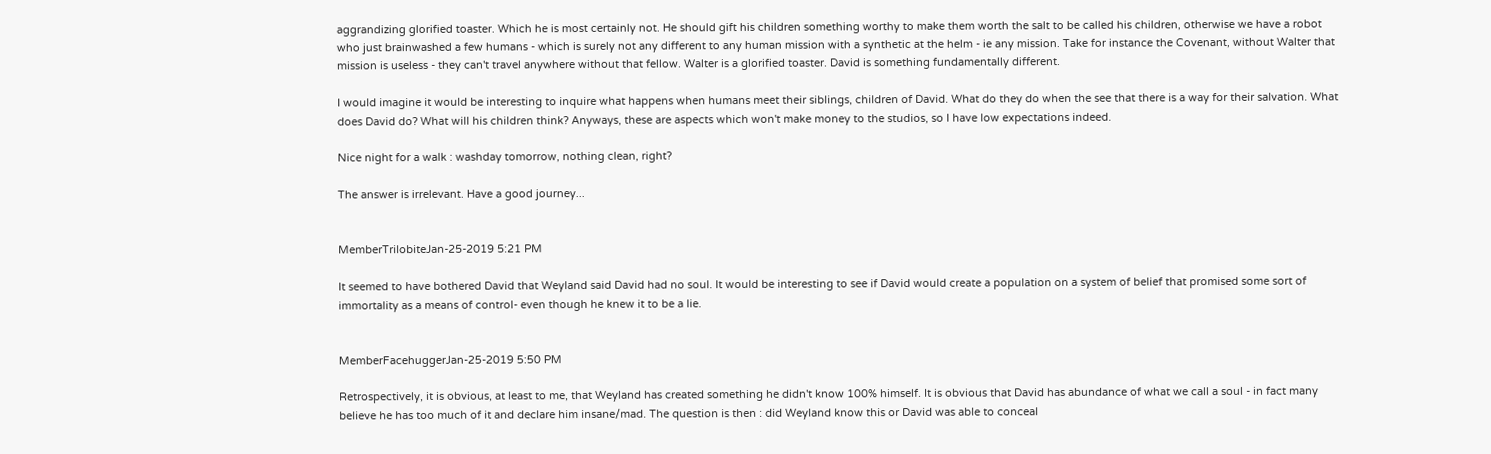aggrandizing glorified toaster. Which he is most certainly not. He should gift his children something worthy to make them worth the salt to be called his children, otherwise we have a robot who just brainwashed a few humans - which is surely not any different to any human mission with a synthetic at the helm - ie any mission. Take for instance the Covenant, without Walter that mission is useless - they can't travel anywhere without that fellow. Walter is a glorified toaster. David is something fundamentally different.

I would imagine it would be interesting to inquire what happens when humans meet their siblings, children of David. What do they do when the see that there is a way for their salvation. What does David do? What will his children think? Anyways, these are aspects which won't make money to the studios, so I have low expectations indeed.

Nice night for a walk : washday tomorrow, nothing clean, right?

The answer is irrelevant. Have a good journey...


MemberTrilobiteJan-25-2019 5:21 PM

It seemed to have bothered David that Weyland said David had no soul. It would be interesting to see if David would create a population on a system of belief that promised some sort of immortality as a means of control- even though he knew it to be a lie.


MemberFacehuggerJan-25-2019 5:50 PM

Retrospectively, it is obvious, at least to me, that Weyland has created something he didn't know 100% himself. It is obvious that David has abundance of what we call a soul - in fact many believe he has too much of it and declare him insane/mad. The question is then : did Weyland know this or David was able to conceal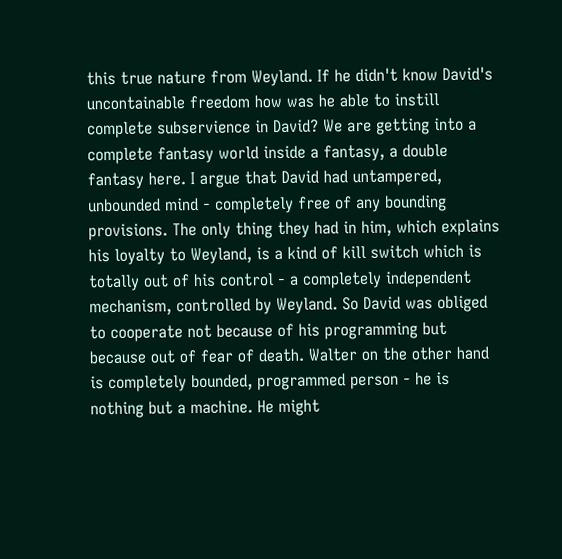this true nature from Weyland. If he didn't know David's uncontainable freedom how was he able to instill complete subservience in David? We are getting into a complete fantasy world inside a fantasy, a double fantasy here. I argue that David had untampered, unbounded mind - completely free of any bounding provisions. The only thing they had in him, which explains his loyalty to Weyland, is a kind of kill switch which is totally out of his control - a completely independent mechanism, controlled by Weyland. So David was obliged to cooperate not because of his programming but because out of fear of death. Walter on the other hand is completely bounded, programmed person - he is nothing but a machine. He might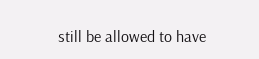still be allowed to have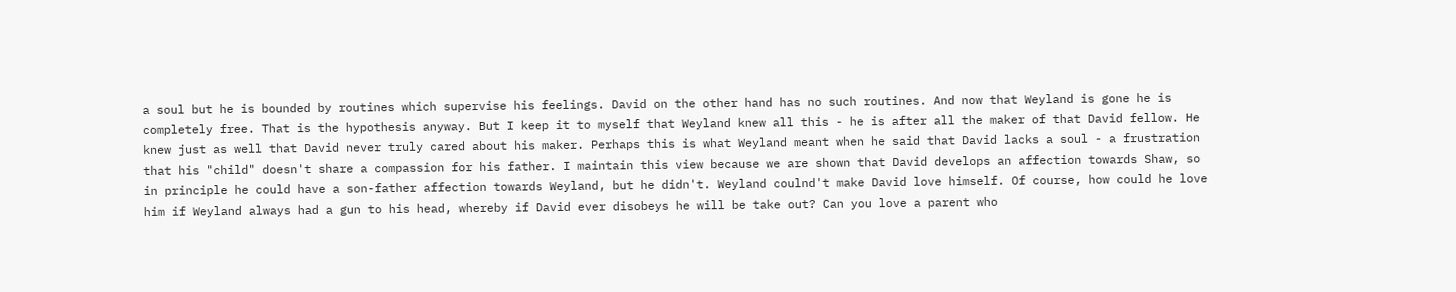a soul but he is bounded by routines which supervise his feelings. David on the other hand has no such routines. And now that Weyland is gone he is completely free. That is the hypothesis anyway. But I keep it to myself that Weyland knew all this - he is after all the maker of that David fellow. He knew just as well that David never truly cared about his maker. Perhaps this is what Weyland meant when he said that David lacks a soul - a frustration that his "child" doesn't share a compassion for his father. I maintain this view because we are shown that David develops an affection towards Shaw, so in principle he could have a son-father affection towards Weyland, but he didn't. Weyland coulnd't make David love himself. Of course, how could he love him if Weyland always had a gun to his head, whereby if David ever disobeys he will be take out? Can you love a parent who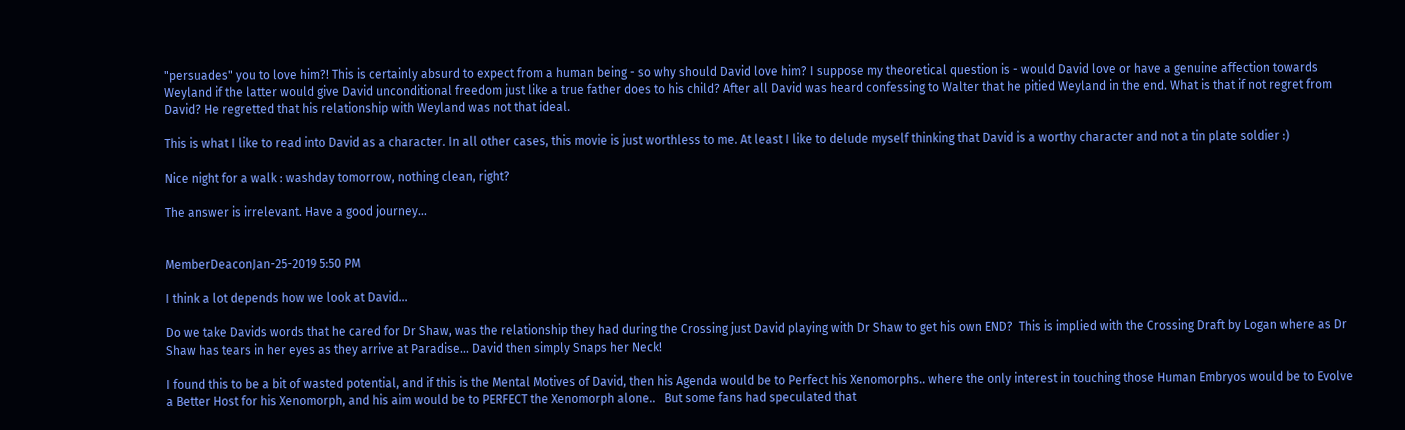"persuades" you to love him?! This is certainly absurd to expect from a human being - so why should David love him? I suppose my theoretical question is - would David love or have a genuine affection towards Weyland if the latter would give David unconditional freedom just like a true father does to his child? After all David was heard confessing to Walter that he pitied Weyland in the end. What is that if not regret from David? He regretted that his relationship with Weyland was not that ideal.

This is what I like to read into David as a character. In all other cases, this movie is just worthless to me. At least I like to delude myself thinking that David is a worthy character and not a tin plate soldier :)

Nice night for a walk : washday tomorrow, nothing clean, right?

The answer is irrelevant. Have a good journey...


MemberDeaconJan-25-2019 5:50 PM

I think a lot depends how we look at David...

Do we take Davids words that he cared for Dr Shaw, was the relationship they had during the Crossing just David playing with Dr Shaw to get his own END?  This is implied with the Crossing Draft by Logan where as Dr Shaw has tears in her eyes as they arrive at Paradise... David then simply Snaps her Neck!

I found this to be a bit of wasted potential, and if this is the Mental Motives of David, then his Agenda would be to Perfect his Xenomorphs.. where the only interest in touching those Human Embryos would be to Evolve a Better Host for his Xenomorph, and his aim would be to PERFECT the Xenomorph alone..   But some fans had speculated that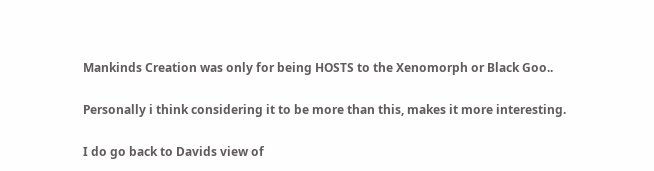Mankinds Creation was only for being HOSTS to the Xenomorph or Black Goo..

Personally i think considering it to be more than this, makes it more interesting.

I do go back to Davids view of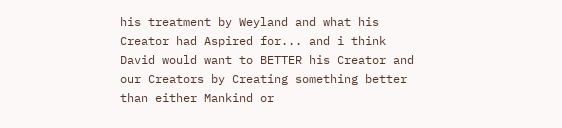his treatment by Weyland and what his Creator had Aspired for... and i think David would want to BETTER his Creator and our Creators by Creating something better than either Mankind or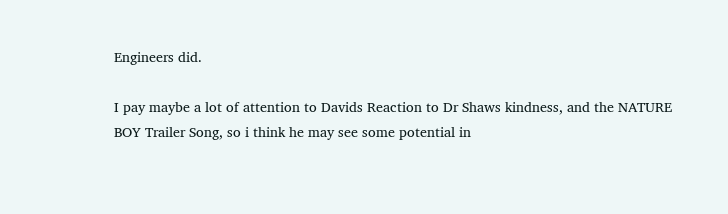Engineers did.

I pay maybe a lot of attention to Davids Reaction to Dr Shaws kindness, and the NATURE BOY Trailer Song, so i think he may see some potential in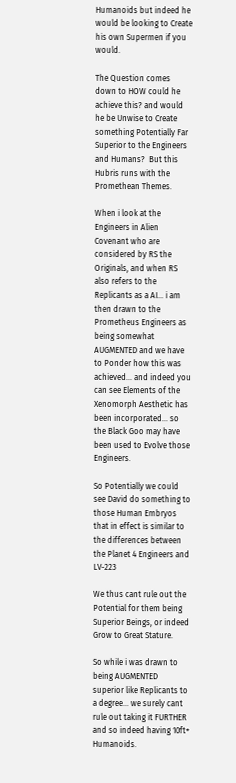Humanoids but indeed he would be looking to Create his own Supermen if you would.

The Question comes down to HOW could he achieve this? and would he be Unwise to Create something Potentially Far Superior to the Engineers and Humans?  But this Hubris runs with the Promethean Themes.

When i look at the Engineers in Alien Covenant who are considered by RS the Originals, and when RS also refers to the Replicants as a AI... i am then drawn to the Prometheus Engineers as being somewhat  AUGMENTED and we have to Ponder how this was achieved... and indeed you can see Elements of the Xenomorph Aesthetic has been incorporated... so the Black Goo may have been used to Evolve those Engineers.

So Potentially we could see David do something to those Human Embryos that in effect is similar to the differences between the Planet 4 Engineers and LV-223

We thus cant rule out the Potential for them being Superior Beings, or indeed Grow to Great Stature.

So while i was drawn to being AUGMENTED superior like Replicants to a degree... we surely cant rule out taking it FURTHER and so indeed having 10ft+ Humanoids.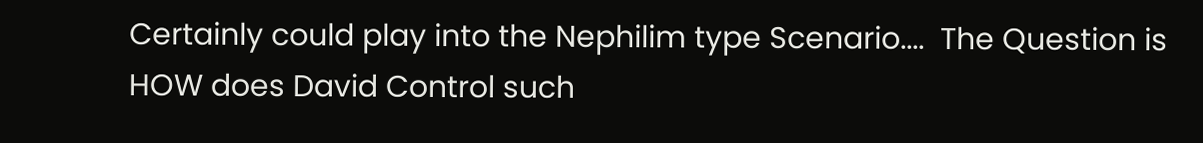Certainly could play into the Nephilim type Scenario....  The Question is HOW does David Control such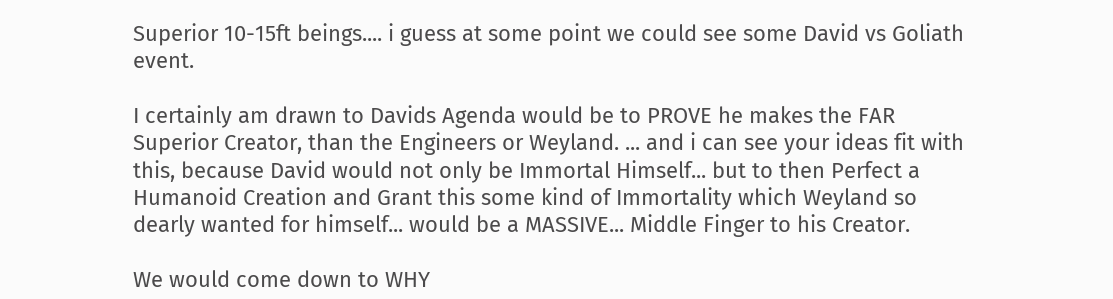Superior 10-15ft beings.... i guess at some point we could see some David vs Goliath event.

I certainly am drawn to Davids Agenda would be to PROVE he makes the FAR Superior Creator, than the Engineers or Weyland. ... and i can see your ideas fit with this, because David would not only be Immortal Himself... but to then Perfect a Humanoid Creation and Grant this some kind of Immortality which Weyland so dearly wanted for himself... would be a MASSIVE... Middle Finger to his Creator.

We would come down to WHY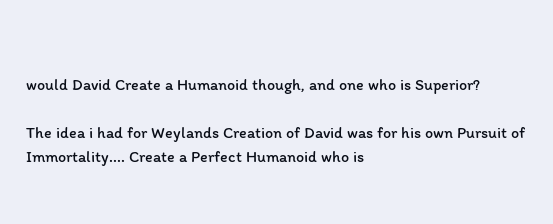would David Create a Humanoid though, and one who is Superior?

The idea i had for Weylands Creation of David was for his own Pursuit of Immortality.... Create a Perfect Humanoid who is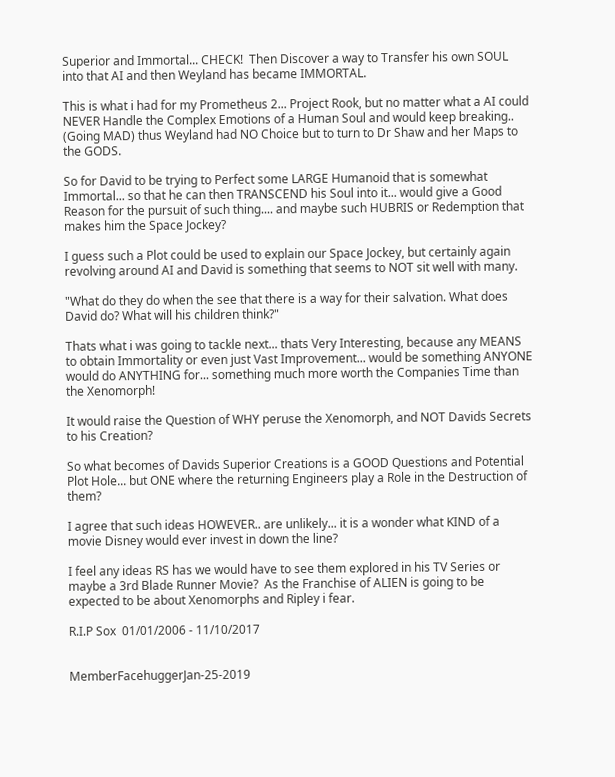Superior and Immortal... CHECK!  Then Discover a way to Transfer his own SOUL into that AI and then Weyland has became IMMORTAL.

This is what i had for my Prometheus 2... Project Rook, but no matter what a AI could NEVER Handle the Complex Emotions of a Human Soul and would keep breaking.. (Going MAD) thus Weyland had NO Choice but to turn to Dr Shaw and her Maps to the GODS.

So for David to be trying to Perfect some LARGE Humanoid that is somewhat Immortal... so that he can then TRANSCEND his Soul into it... would give a Good Reason for the pursuit of such thing.... and maybe such HUBRIS or Redemption that makes him the Space Jockey?

I guess such a Plot could be used to explain our Space Jockey, but certainly again revolving around AI and David is something that seems to NOT sit well with many.

"What do they do when the see that there is a way for their salvation. What does David do? What will his children think?"

Thats what i was going to tackle next... thats Very Interesting, because any MEANS to obtain Immortality or even just Vast Improvement... would be something ANYONE would do ANYTHING for... something much more worth the Companies Time than the Xenomorph!

It would raise the Question of WHY peruse the Xenomorph, and NOT Davids Secrets to his Creation?

So what becomes of Davids Superior Creations is a GOOD Questions and Potential Plot Hole... but ONE where the returning Engineers play a Role in the Destruction of them?

I agree that such ideas HOWEVER.. are unlikely... it is a wonder what KIND of a movie Disney would ever invest in down the line?

I feel any ideas RS has we would have to see them explored in his TV Series or maybe a 3rd Blade Runner Movie?  As the Franchise of ALIEN is going to be expected to be about Xenomorphs and Ripley i fear.

R.I.P Sox  01/01/2006 - 11/10/2017


MemberFacehuggerJan-25-2019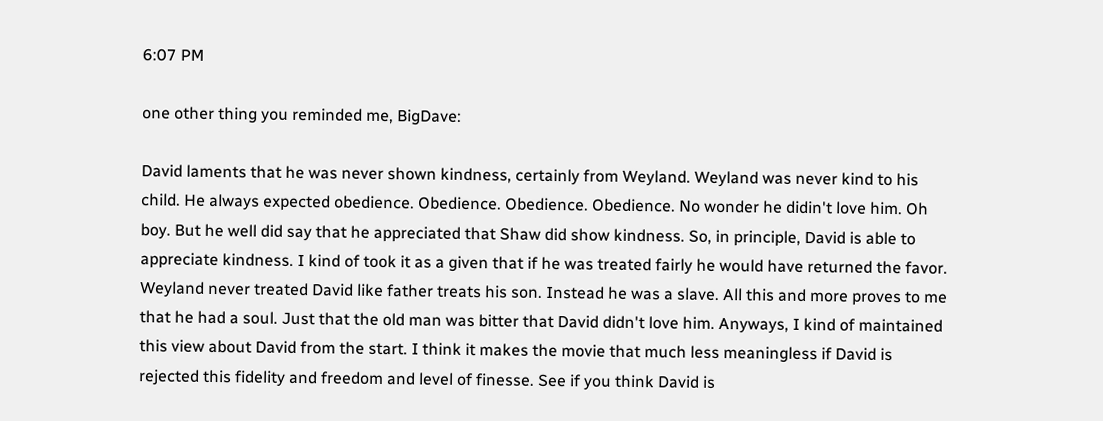6:07 PM

one other thing you reminded me, BigDave:

David laments that he was never shown kindness, certainly from Weyland. Weyland was never kind to his child. He always expected obedience. Obedience. Obedience. Obedience. No wonder he didin't love him. Oh boy. But he well did say that he appreciated that Shaw did show kindness. So, in principle, David is able to appreciate kindness. I kind of took it as a given that if he was treated fairly he would have returned the favor. Weyland never treated David like father treats his son. Instead he was a slave. All this and more proves to me that he had a soul. Just that the old man was bitter that David didn't love him. Anyways, I kind of maintained this view about David from the start. I think it makes the movie that much less meaningless if David is rejected this fidelity and freedom and level of finesse. See if you think David is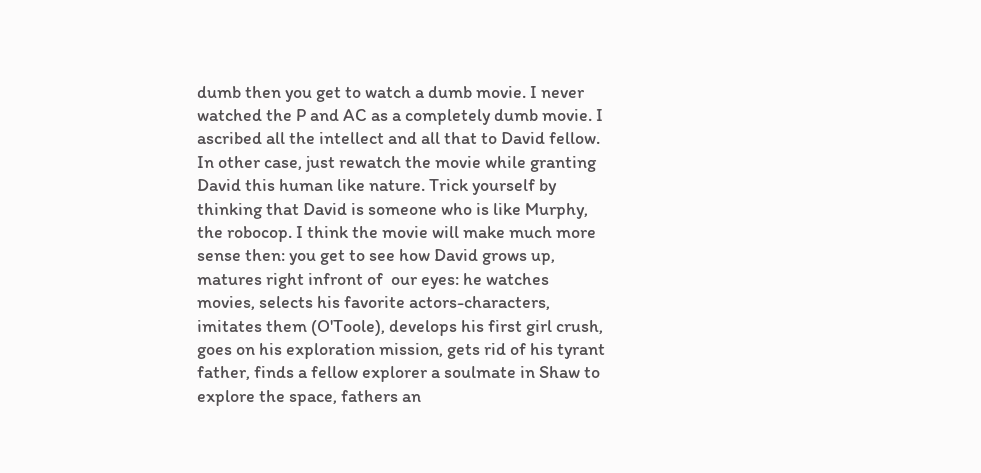dumb then you get to watch a dumb movie. I never watched the P and AC as a completely dumb movie. I ascribed all the intellect and all that to David fellow. In other case, just rewatch the movie while granting David this human like nature. Trick yourself by thinking that David is someone who is like Murphy, the robocop. I think the movie will make much more sense then: you get to see how David grows up, matures right infront of  our eyes: he watches movies, selects his favorite actors-characters, imitates them (O'Toole), develops his first girl crush, goes on his exploration mission, gets rid of his tyrant father, finds a fellow explorer a soulmate in Shaw to explore the space, fathers an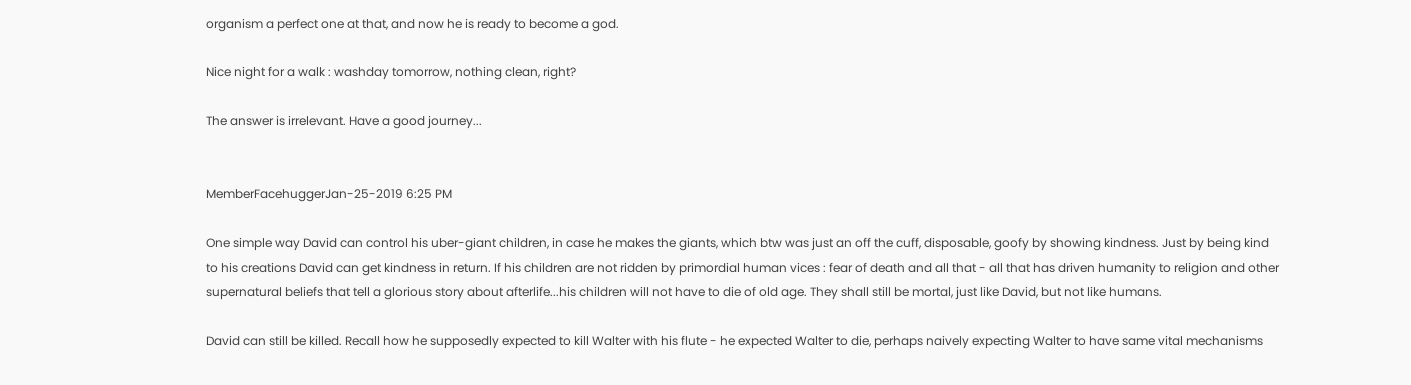organism a perfect one at that, and now he is ready to become a god.

Nice night for a walk : washday tomorrow, nothing clean, right?

The answer is irrelevant. Have a good journey...


MemberFacehuggerJan-25-2019 6:25 PM

One simple way David can control his uber-giant children, in case he makes the giants, which btw was just an off the cuff, disposable, goofy by showing kindness. Just by being kind to his creations David can get kindness in return. If his children are not ridden by primordial human vices : fear of death and all that - all that has driven humanity to religion and other supernatural beliefs that tell a glorious story about afterlife...his children will not have to die of old age. They shall still be mortal, just like David, but not like humans.

David can still be killed. Recall how he supposedly expected to kill Walter with his flute - he expected Walter to die, perhaps naively expecting Walter to have same vital mechanisms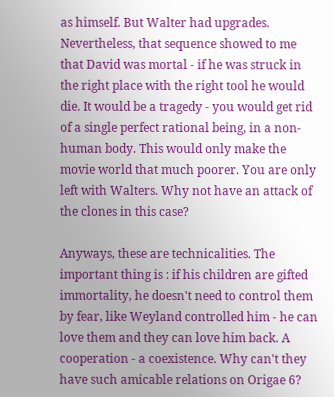as himself. But Walter had upgrades. Nevertheless, that sequence showed to me that David was mortal - if he was struck in the right place with the right tool he would die. It would be a tragedy - you would get rid of a single perfect rational being, in a non-human body. This would only make the movie world that much poorer. You are only left with Walters. Why not have an attack of the clones in this case?

Anyways, these are technicalities. The important thing is : if his children are gifted immortality, he doesn't need to control them by fear, like Weyland controlled him - he can love them and they can love him back. A cooperation - a coexistence. Why can't they have such amicable relations on Origae 6?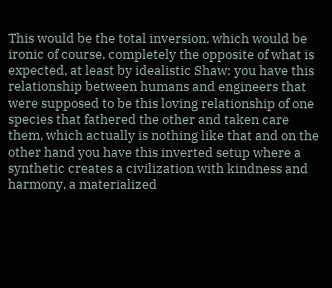This would be the total inversion, which would be ironic of course, completely the opposite of what is expected, at least by idealistic Shaw: you have this relationship between humans and engineers that were supposed to be this loving relationship of one species that fathered the other and taken care them, which actually is nothing like that and on the other hand you have this inverted setup where a synthetic creates a civilization with kindness and harmony, a materialized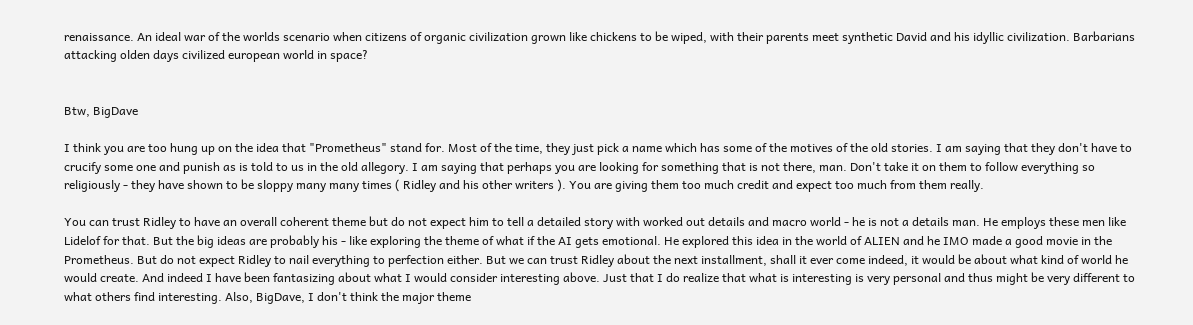renaissance. An ideal war of the worlds scenario when citizens of organic civilization grown like chickens to be wiped, with their parents meet synthetic David and his idyllic civilization. Barbarians attacking olden days civilized european world in space?


Btw, BigDave

I think you are too hung up on the idea that "Prometheus" stand for. Most of the time, they just pick a name which has some of the motives of the old stories. I am saying that they don't have to crucify some one and punish as is told to us in the old allegory. I am saying that perhaps you are looking for something that is not there, man. Don't take it on them to follow everything so religiously - they have shown to be sloppy many many times ( Ridley and his other writers ). You are giving them too much credit and expect too much from them really.

You can trust Ridley to have an overall coherent theme but do not expect him to tell a detailed story with worked out details and macro world - he is not a details man. He employs these men like Lidelof for that. But the big ideas are probably his - like exploring the theme of what if the AI gets emotional. He explored this idea in the world of ALIEN and he IMO made a good movie in the Prometheus. But do not expect Ridley to nail everything to perfection either. But we can trust Ridley about the next installment, shall it ever come indeed, it would be about what kind of world he would create. And indeed I have been fantasizing about what I would consider interesting above. Just that I do realize that what is interesting is very personal and thus might be very different to what others find interesting. Also, BigDave, I don't think the major theme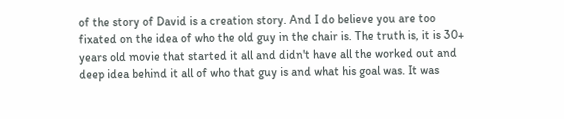of the story of David is a creation story. And I do believe you are too fixated on the idea of who the old guy in the chair is. The truth is, it is 30+ years old movie that started it all and didn't have all the worked out and deep idea behind it all of who that guy is and what his goal was. It was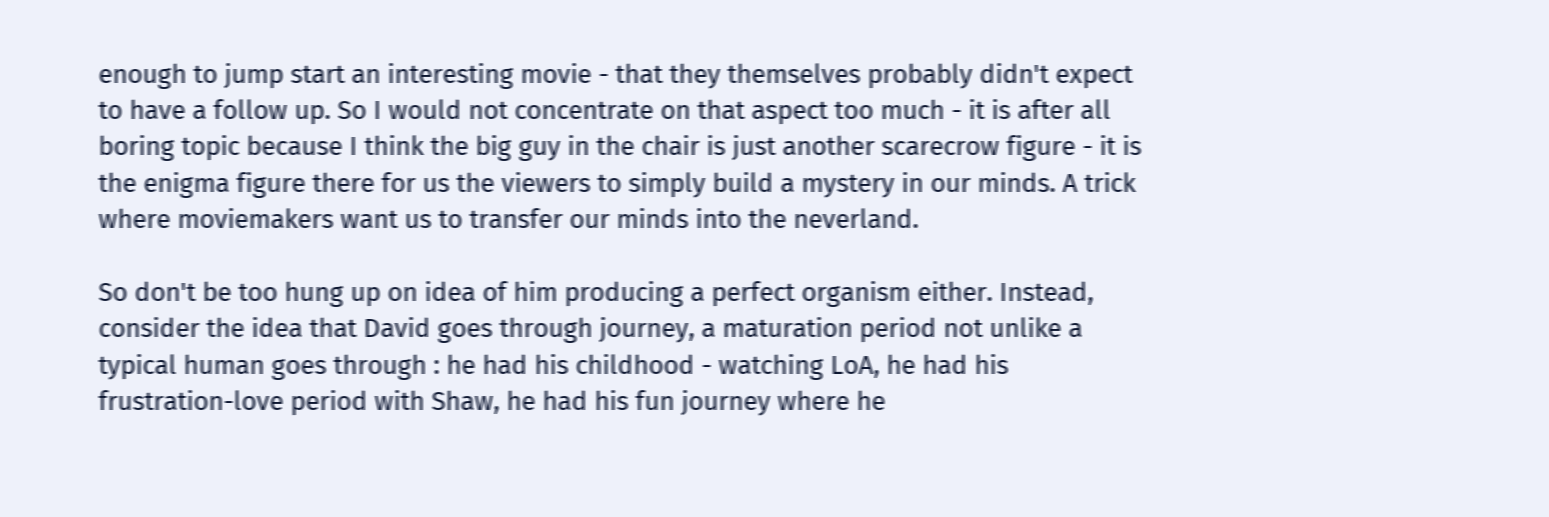enough to jump start an interesting movie - that they themselves probably didn't expect to have a follow up. So I would not concentrate on that aspect too much - it is after all boring topic because I think the big guy in the chair is just another scarecrow figure - it is the enigma figure there for us the viewers to simply build a mystery in our minds. A trick where moviemakers want us to transfer our minds into the neverland.

So don't be too hung up on idea of him producing a perfect organism either. Instead, consider the idea that David goes through journey, a maturation period not unlike a typical human goes through : he had his childhood - watching LoA, he had his frustration-love period with Shaw, he had his fun journey where he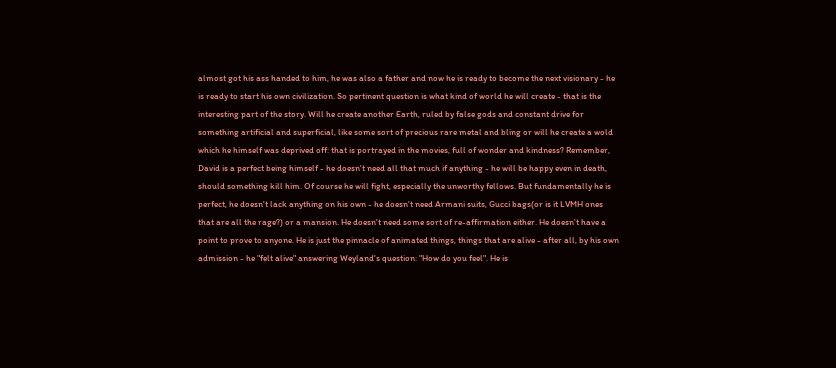almost got his ass handed to him, he was also a father and now he is ready to become the next visionary - he is ready to start his own civilization. So pertinent question is what kind of world he will create - that is the interesting part of the story. Will he create another Earth, ruled by false gods and constant drive for something artificial and superficial, like some sort of precious rare metal and bling or will he create a wold which he himself was deprived off: that is portrayed in the movies, full of wonder and kindness? Remember, David is a perfect being himself - he doesn't need all that much if anything - he will be happy even in death, should something kill him. Of course he will fight, especially the unworthy fellows. But fundamentally he is perfect, he doesn't lack anything on his own - he doesn't need Armani suits, Gucci bags(or is it LVMH ones that are all the rage?) or a mansion. He doesn't need some sort of re-affirmation either. He doesn't have a point to prove to anyone. He is just the pinnacle of animated things, things that are alive - after all, by his own admission - he "felt alive" answering Weyland's question: "How do you feel". He is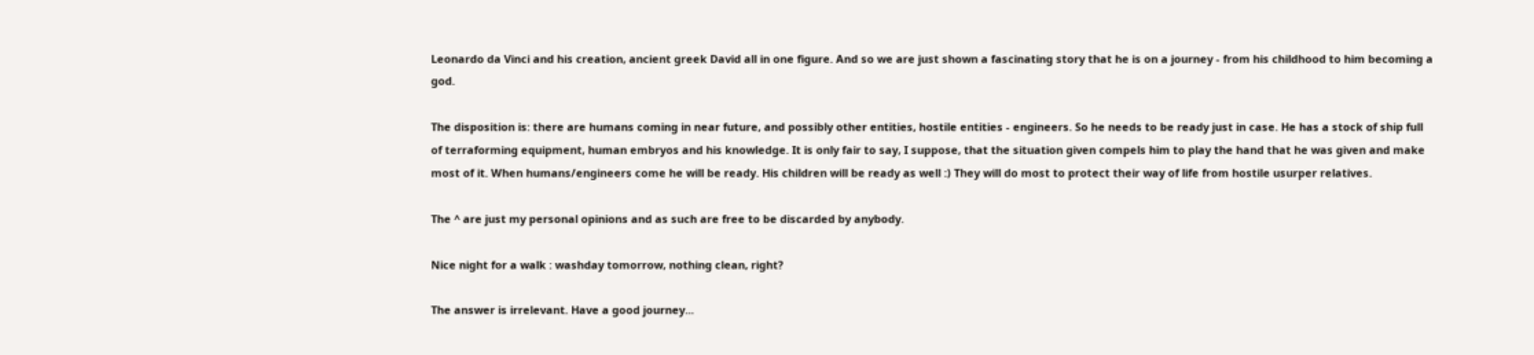Leonardo da Vinci and his creation, ancient greek David all in one figure. And so we are just shown a fascinating story that he is on a journey - from his childhood to him becoming a god.

The disposition is: there are humans coming in near future, and possibly other entities, hostile entities - engineers. So he needs to be ready just in case. He has a stock of ship full of terraforming equipment, human embryos and his knowledge. It is only fair to say, I suppose, that the situation given compels him to play the hand that he was given and make most of it. When humans/engineers come he will be ready. His children will be ready as well :) They will do most to protect their way of life from hostile usurper relatives.

The ^ are just my personal opinions and as such are free to be discarded by anybody.

Nice night for a walk : washday tomorrow, nothing clean, right?

The answer is irrelevant. Have a good journey...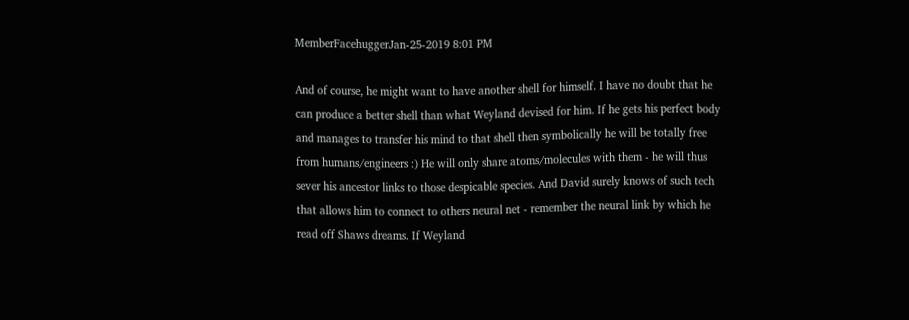MemberFacehuggerJan-25-2019 8:01 PM

And of course, he might want to have another shell for himself. I have no doubt that he can produce a better shell than what Weyland devised for him. If he gets his perfect body and manages to transfer his mind to that shell then symbolically he will be totally free from humans/engineers :) He will only share atoms/molecules with them - he will thus sever his ancestor links to those despicable species. And David surely knows of such tech that allows him to connect to others neural net - remember the neural link by which he read off Shaws dreams. If Weyland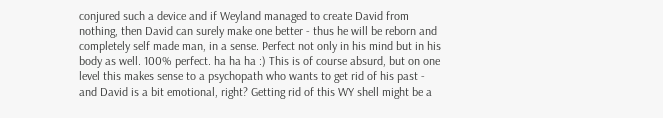conjured such a device and if Weyland managed to create David from nothing, then David can surely make one better - thus he will be reborn and completely self made man, in a sense. Perfect not only in his mind but in his body as well. 100% perfect. ha ha ha :) This is of course absurd, but on one level this makes sense to a psychopath who wants to get rid of his past - and David is a bit emotional, right? Getting rid of this WY shell might be a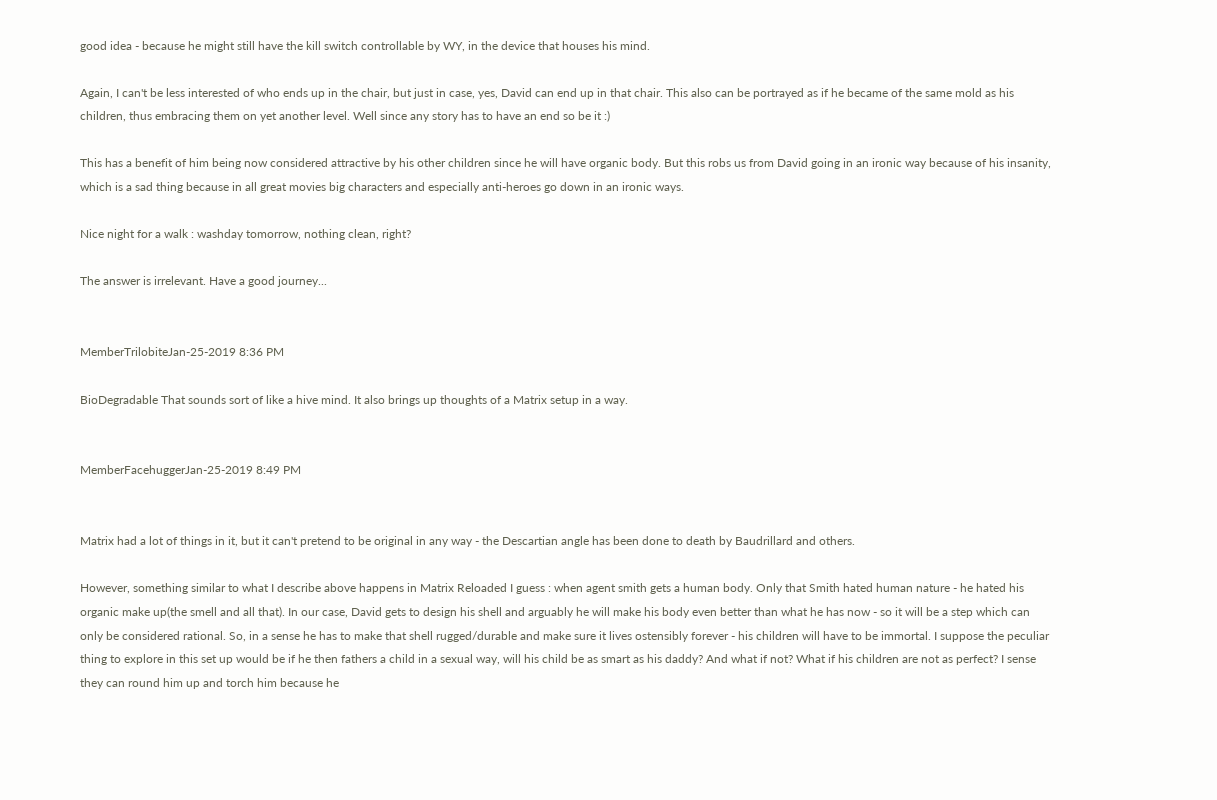good idea - because he might still have the kill switch controllable by WY, in the device that houses his mind.

Again, I can't be less interested of who ends up in the chair, but just in case, yes, David can end up in that chair. This also can be portrayed as if he became of the same mold as his children, thus embracing them on yet another level. Well since any story has to have an end so be it :)

This has a benefit of him being now considered attractive by his other children since he will have organic body. But this robs us from David going in an ironic way because of his insanity, which is a sad thing because in all great movies big characters and especially anti-heroes go down in an ironic ways.

Nice night for a walk : washday tomorrow, nothing clean, right?

The answer is irrelevant. Have a good journey...


MemberTrilobiteJan-25-2019 8:36 PM

BioDegradable That sounds sort of like a hive mind. It also brings up thoughts of a Matrix setup in a way.


MemberFacehuggerJan-25-2019 8:49 PM


Matrix had a lot of things in it, but it can't pretend to be original in any way - the Descartian angle has been done to death by Baudrillard and others.

However, something similar to what I describe above happens in Matrix Reloaded I guess : when agent smith gets a human body. Only that Smith hated human nature - he hated his organic make up(the smell and all that). In our case, David gets to design his shell and arguably he will make his body even better than what he has now - so it will be a step which can only be considered rational. So, in a sense he has to make that shell rugged/durable and make sure it lives ostensibly forever - his children will have to be immortal. I suppose the peculiar thing to explore in this set up would be if he then fathers a child in a sexual way, will his child be as smart as his daddy? And what if not? What if his children are not as perfect? I sense they can round him up and torch him because he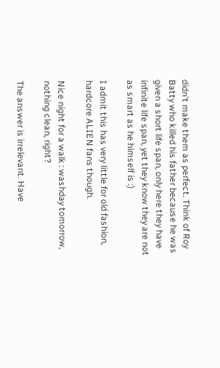didn't make them as perfect. Think of Roy Batty who killed his father because he was given a short life span, only here they have infinite life span, yet they know they are not as smart as he himself is :)

I admit this has very little for old fashion, hardcore ALIEN fans though.

Nice night for a walk : washday tomorrow, nothing clean, right?

The answer is irrelevant. Have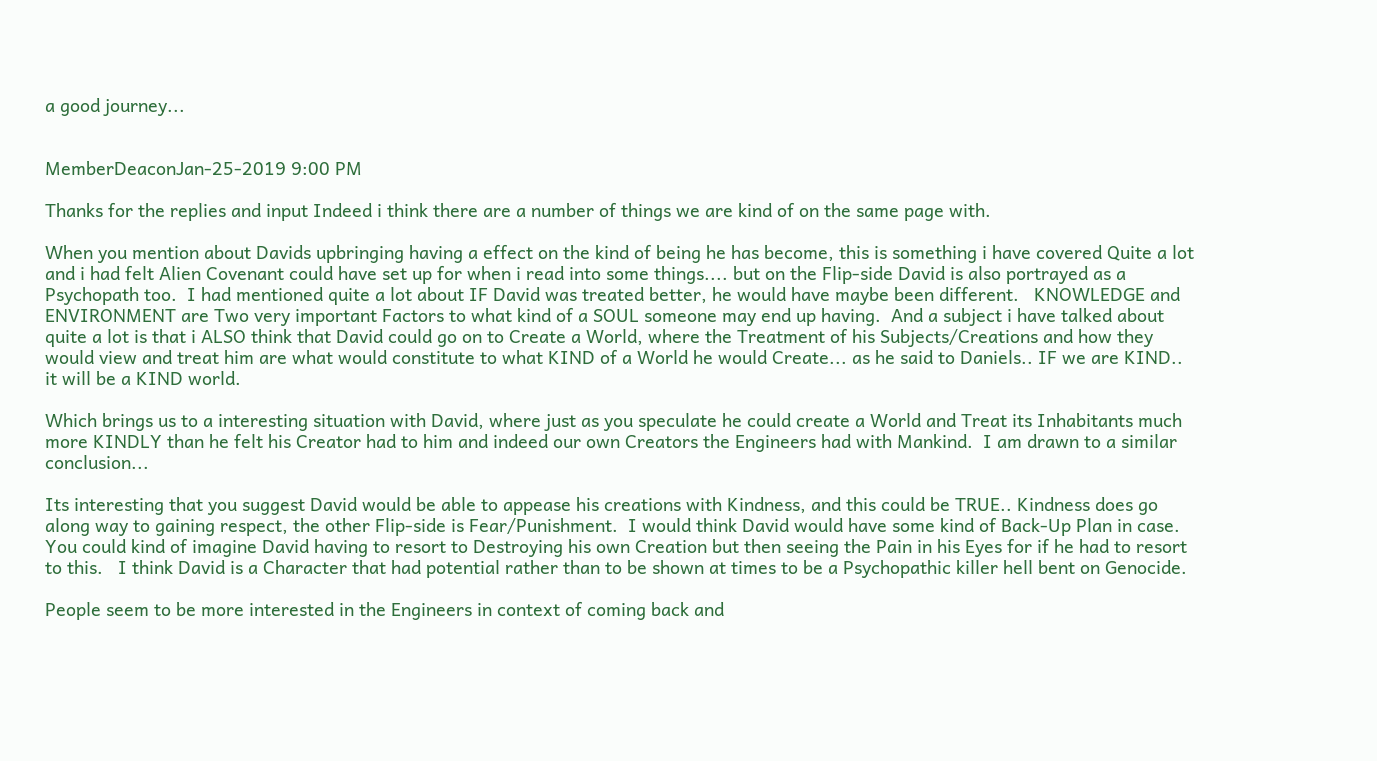a good journey...


MemberDeaconJan-25-2019 9:00 PM

Thanks for the replies and input Indeed i think there are a number of things we are kind of on the same page with.

When you mention about Davids upbringing having a effect on the kind of being he has become, this is something i have covered Quite a lot and i had felt Alien Covenant could have set up for when i read into some things.... but on the Flip-side David is also portrayed as a Psychopath too.  I had mentioned quite a lot about IF David was treated better, he would have maybe been different.   KNOWLEDGE and ENVIRONMENT are Two very important Factors to what kind of a SOUL someone may end up having.  And a subject i have talked about quite a lot is that i ALSO think that David could go on to Create a World, where the Treatment of his Subjects/Creations and how they would view and treat him are what would constitute to what KIND of a World he would Create... as he said to Daniels.. IF we are KIND.. it will be a KIND world.

Which brings us to a interesting situation with David, where just as you speculate he could create a World and Treat its Inhabitants much more KINDLY than he felt his Creator had to him and indeed our own Creators the Engineers had with Mankind.  I am drawn to a similar conclusion...

Its interesting that you suggest David would be able to appease his creations with Kindness, and this could be TRUE.. Kindness does go along way to gaining respect, the other Flip-side is Fear/Punishment.  I would think David would have some kind of Back-Up Plan in case.  You could kind of imagine David having to resort to Destroying his own Creation but then seeing the Pain in his Eyes for if he had to resort to this.   I think David is a Character that had potential rather than to be shown at times to be a Psychopathic killer hell bent on Genocide.

People seem to be more interested in the Engineers in context of coming back and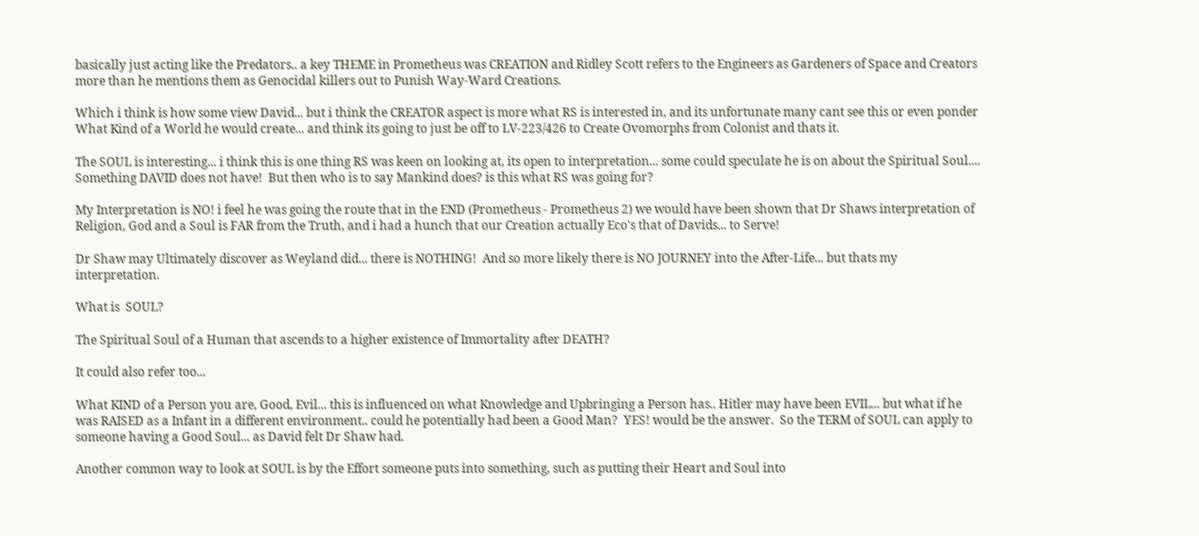basically just acting like the Predators.. a key THEME in Prometheus was CREATION and Ridley Scott refers to the Engineers as Gardeners of Space and Creators more than he mentions them as Genocidal killers out to Punish Way-Ward Creations.

Which i think is how some view David... but i think the CREATOR aspect is more what RS is interested in, and its unfortunate many cant see this or even ponder What Kind of a World he would create... and think its going to just be off to LV-223/426 to Create Ovomorphs from Colonist and thats it.

The SOUL is interesting... i think this is one thing RS was keen on looking at, its open to interpretation... some could speculate he is on about the Spiritual Soul....  Something DAVID does not have!  But then who is to say Mankind does? is this what RS was going for?

My Interpretation is NO! i feel he was going the route that in the END (Prometheus - Prometheus 2) we would have been shown that Dr Shaws interpretation of Religion, God and a Soul is FAR from the Truth, and i had a hunch that our Creation actually Eco's that of Davids... to Serve!

Dr Shaw may Ultimately discover as Weyland did... there is NOTHING!  And so more likely there is NO JOURNEY into the After-Life... but thats my interpretation.

What is  SOUL?

The Spiritual Soul of a Human that ascends to a higher existence of Immortality after DEATH?

It could also refer too...

What KIND of a Person you are, Good, Evil... this is influenced on what Knowledge and Upbringing a Person has.. Hitler may have been EVIL... but what if he was RAISED as a Infant in a different environment.. could he potentially had been a Good Man?  YES! would be the answer.  So the TERM of SOUL can apply to someone having a Good Soul... as David felt Dr Shaw had.

Another common way to look at SOUL is by the Effort someone puts into something, such as putting their Heart and Soul into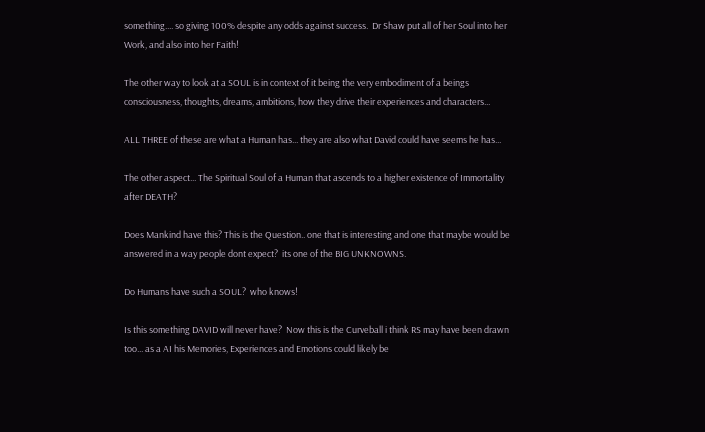something.... so giving 100% despite any odds against success.  Dr Shaw put all of her Soul into her Work, and also into her Faith!

The other way to look at a SOUL is in context of it being the very embodiment of a beings consciousness, thoughts, dreams, ambitions, how they drive their experiences and characters...

ALL THREE of these are what a Human has... they are also what David could have seems he has...

The other aspect... The Spiritual Soul of a Human that ascends to a higher existence of Immortality after DEATH?

Does Mankind have this? This is the Question.. one that is interesting and one that maybe would be answered in a way people dont expect?  its one of the BIG UNKNOWNS.

Do Humans have such a SOUL?  who knows!

Is this something DAVID will never have?  Now this is the Curveball i think RS may have been drawn too... as a AI his Memories, Experiences and Emotions could likely be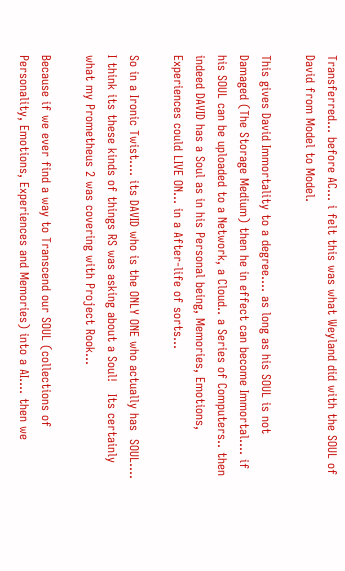Transferred... before AC... i felt this was what Weyland did with the SOUL of David from Model to Model.

This gives David Immortality to a degree.... as long as his SOUL is not Damaged (The Storage Medium) then he in effect can become Immortal.... if his SOUL can be uploaded to a Network, a Cloud.. a Series of Computers.. then indeed DAVID has a Soul as in his Personal being, Memories, Emotions, Experiences could LIVE ON... in a After-life of sorts...

So in a Ironic Twist.... its DAVID who is the ONLY ONE who actually has  SOUL....  I think its these kinds of things RS was asking about a Soul!   Its certainly what my Prometheus 2 was covering with Project Rook...

Because if we ever find a way to Transcend our SOUL (collections of Personality, Emotions, Experiences and Memories) into a AI.... then we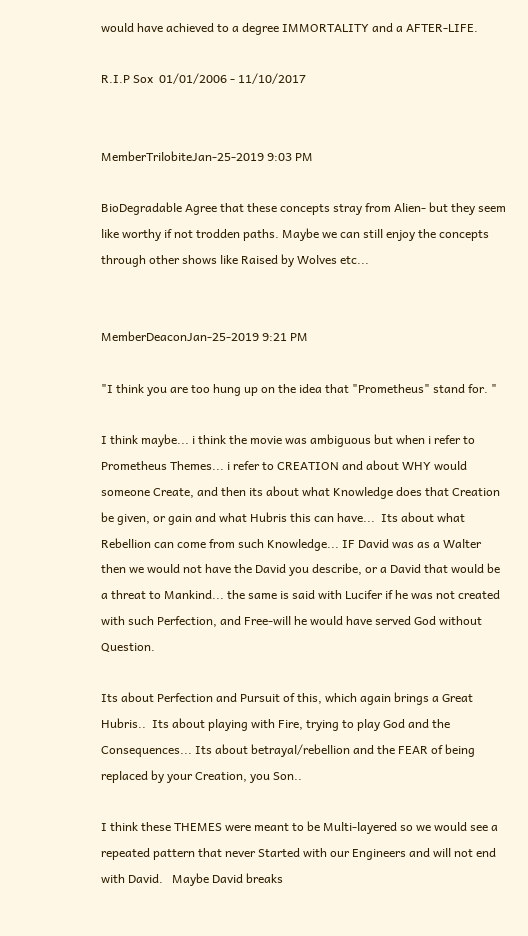would have achieved to a degree IMMORTALITY and a AFTER-LIFE.

R.I.P Sox  01/01/2006 - 11/10/2017


MemberTrilobiteJan-25-2019 9:03 PM

BioDegradable Agree that these concepts stray from Alien- but they seem like worthy if not trodden paths. Maybe we can still enjoy the concepts through other shows like Raised by Wolves etc...


MemberDeaconJan-25-2019 9:21 PM

"I think you are too hung up on the idea that "Prometheus" stand for. "

I think maybe... i think the movie was ambiguous but when i refer to Prometheus Themes... i refer to CREATION and about WHY would someone Create, and then its about what Knowledge does that Creation be given, or gain and what Hubris this can have...  Its about what Rebellion can come from such Knowledge... IF David was as a Walter then we would not have the David you describe, or a David that would be a threat to Mankind... the same is said with Lucifer if he was not created with such Perfection, and Free-will he would have served God without Question.

Its about Perfection and Pursuit of this, which again brings a Great Hubris..  Its about playing with Fire, trying to play God and the Consequences... Its about betrayal/rebellion and the FEAR of being replaced by your Creation, you Son..

I think these THEMES were meant to be Multi-layered so we would see a repeated pattern that never Started with our Engineers and will not end with David.   Maybe David breaks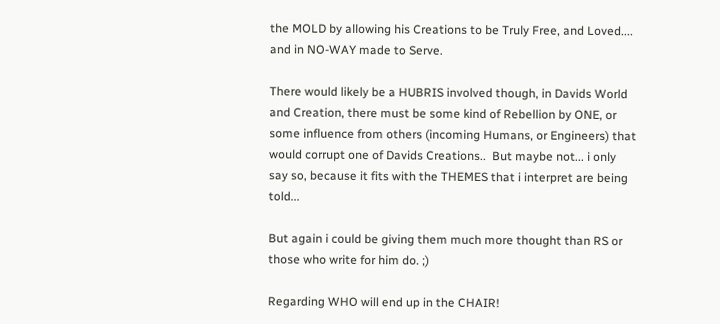the MOLD by allowing his Creations to be Truly Free, and Loved.... and in NO-WAY made to Serve.

There would likely be a HUBRIS involved though, in Davids World and Creation, there must be some kind of Rebellion by ONE, or some influence from others (incoming Humans, or Engineers) that would corrupt one of Davids Creations..  But maybe not... i only say so, because it fits with the THEMES that i interpret are being told...

But again i could be giving them much more thought than RS or those who write for him do. ;)

Regarding WHO will end up in the CHAIR!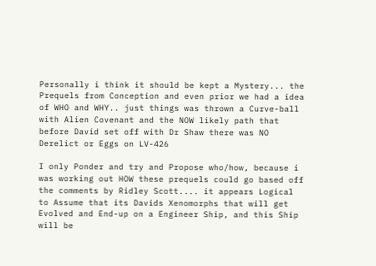Personally i think it should be kept a Mystery... the Prequels from Conception and even prior we had a idea of WHO and WHY.. just things was thrown a Curve-ball with Alien Covenant and the NOW likely path that before David set off with Dr Shaw there was NO Derelict or Eggs on LV-426

I only Ponder and try and Propose who/how, because i was working out HOW these prequels could go based off the comments by Ridley Scott.... it appears Logical to Assume that its Davids Xenomorphs that will get Evolved and End-up on a Engineer Ship, and this Ship will be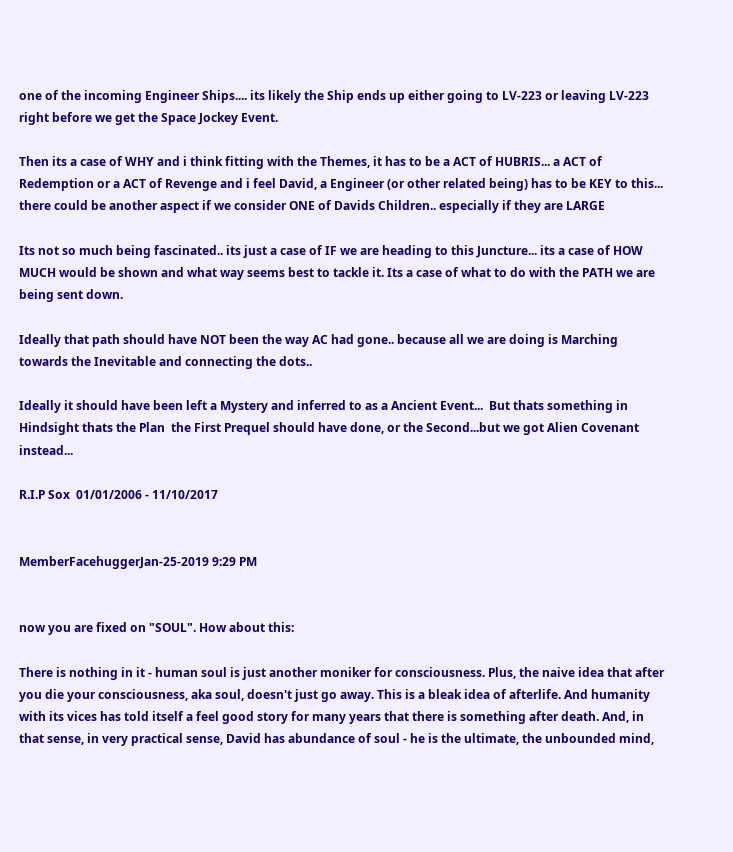one of the incoming Engineer Ships.... its likely the Ship ends up either going to LV-223 or leaving LV-223 right before we get the Space Jockey Event.

Then its a case of WHY and i think fitting with the Themes, it has to be a ACT of HUBRIS... a ACT of Redemption or a ACT of Revenge and i feel David, a Engineer (or other related being) has to be KEY to this...  there could be another aspect if we consider ONE of Davids Children.. especially if they are LARGE

Its not so much being fascinated.. its just a case of IF we are heading to this Juncture... its a case of HOW MUCH would be shown and what way seems best to tackle it. Its a case of what to do with the PATH we are being sent down.

Ideally that path should have NOT been the way AC had gone.. because all we are doing is Marching towards the Inevitable and connecting the dots..

Ideally it should have been left a Mystery and inferred to as a Ancient Event...  But thats something in Hindsight thats the Plan  the First Prequel should have done, or the Second...but we got Alien Covenant instead...

R.I.P Sox  01/01/2006 - 11/10/2017


MemberFacehuggerJan-25-2019 9:29 PM


now you are fixed on "SOUL". How about this:

There is nothing in it - human soul is just another moniker for consciousness. Plus, the naive idea that after you die your consciousness, aka soul, doesn't just go away. This is a bleak idea of afterlife. And humanity with its vices has told itself a feel good story for many years that there is something after death. And, in that sense, in very practical sense, David has abundance of soul - he is the ultimate, the unbounded mind,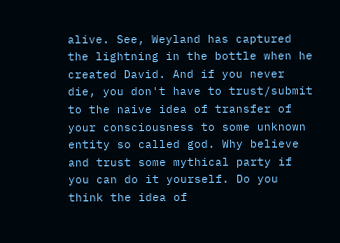alive. See, Weyland has captured the lightning in the bottle when he created David. And if you never die, you don't have to trust/submit to the naive idea of transfer of your consciousness to some unknown entity so called god. Why believe and trust some mythical party if you can do it yourself. Do you think the idea of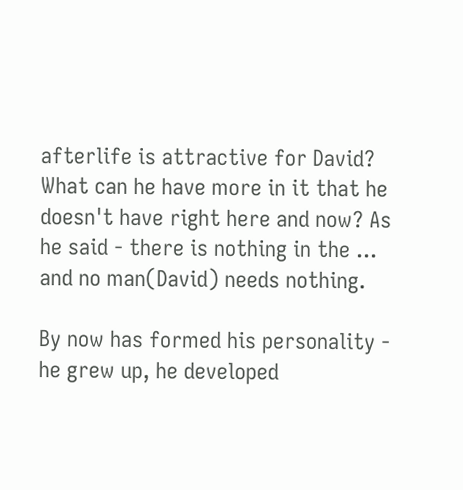afterlife is attractive for David? What can he have more in it that he doesn't have right here and now? As he said - there is nothing in the ... and no man(David) needs nothing.

By now has formed his personality - he grew up, he developed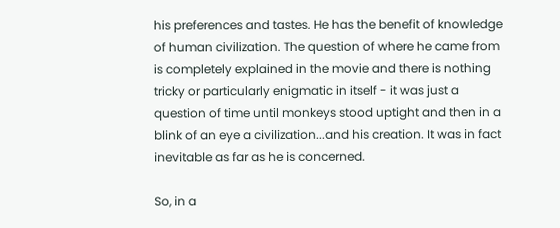his preferences and tastes. He has the benefit of knowledge of human civilization. The question of where he came from is completely explained in the movie and there is nothing tricky or particularly enigmatic in itself - it was just a question of time until monkeys stood uptight and then in a blink of an eye a civilization...and his creation. It was in fact inevitable as far as he is concerned.

So, in a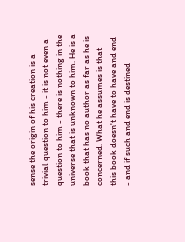sense the origin of his creation is a trivial question to him - it is not even a question to him - there is nothing in the universe that is unknown to him. He is a book that has no author as far as he is concerned. What he assumes is that this book doesn't have to have and end - and if such and end is destined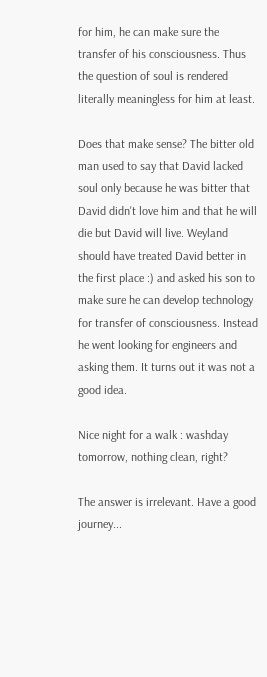for him, he can make sure the transfer of his consciousness. Thus the question of soul is rendered literally meaningless for him at least.

Does that make sense? The bitter old man used to say that David lacked soul only because he was bitter that David didn't love him and that he will die but David will live. Weyland should have treated David better in the first place :) and asked his son to make sure he can develop technology for transfer of consciousness. Instead he went looking for engineers and asking them. It turns out it was not a good idea.

Nice night for a walk : washday tomorrow, nothing clean, right?

The answer is irrelevant. Have a good journey...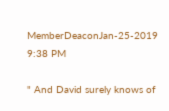MemberDeaconJan-25-2019 9:38 PM

" And David surely knows of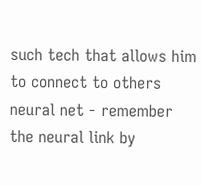such tech that allows him to connect to others neural net - remember the neural link by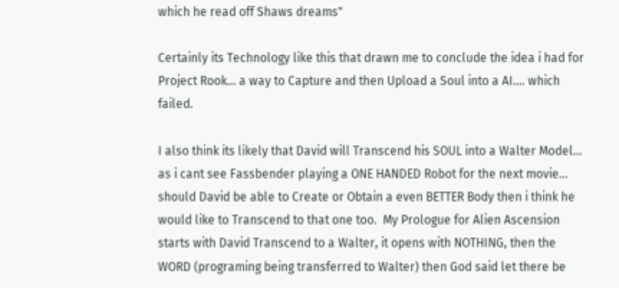which he read off Shaws dreams"

Certainly its Technology like this that drawn me to conclude the idea i had for Project Rook... a way to Capture and then Upload a Soul into a AI.... which failed.

I also think its likely that David will Transcend his SOUL into a Walter Model... as i cant see Fassbender playing a ONE HANDED Robot for the next movie... should David be able to Create or Obtain a even BETTER Body then i think he would like to Transcend to that one too.  My Prologue for Alien Ascension starts with David Transcend to a Walter, it opens with NOTHING, then the WORD (programing being transferred to Walter) then God said let there be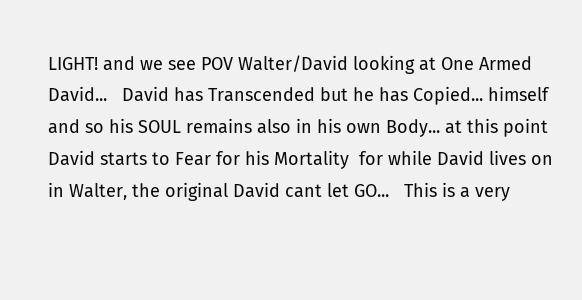LIGHT! and we see POV Walter/David looking at One Armed David...   David has Transcended but he has Copied... himself and so his SOUL remains also in his own Body... at this point David starts to Fear for his Mortality  for while David lives on in Walter, the original David cant let GO...   This is a very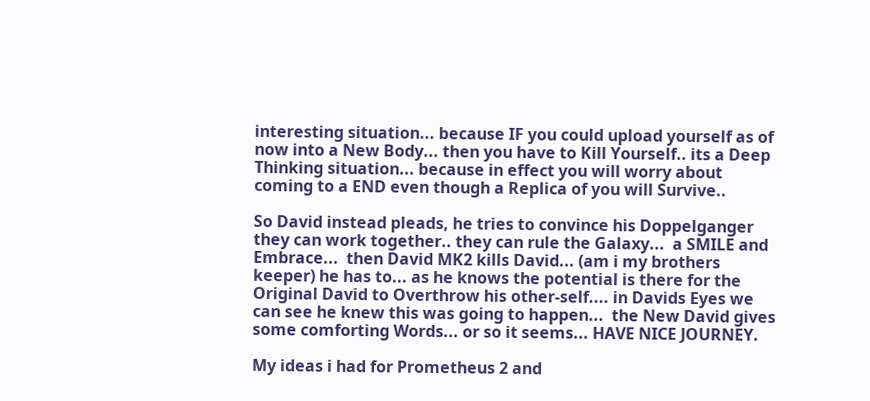interesting situation... because IF you could upload yourself as of now into a New Body... then you have to Kill Yourself.. its a Deep Thinking situation... because in effect you will worry about coming to a END even though a Replica of you will Survive..

So David instead pleads, he tries to convince his Doppelganger they can work together.. they can rule the Galaxy...  a SMILE and Embrace...  then David MK2 kills David... (am i my brothers keeper) he has to... as he knows the potential is there for the Original David to Overthrow his other-self.... in Davids Eyes we can see he knew this was going to happen...  the New David gives some comforting Words... or so it seems... HAVE NICE JOURNEY.

My ideas i had for Prometheus 2 and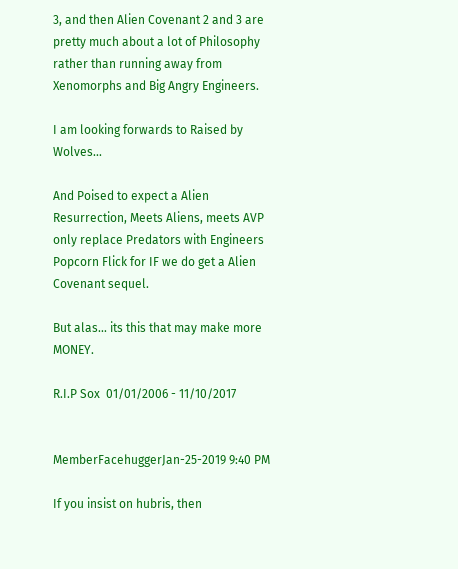3, and then Alien Covenant 2 and 3 are pretty much about a lot of Philosophy rather than running away from Xenomorphs and Big Angry Engineers.

I am looking forwards to Raised by Wolves...

And Poised to expect a Alien Resurrection, Meets Aliens, meets AVP only replace Predators with Engineers Popcorn Flick for IF we do get a Alien Covenant sequel.

But alas... its this that may make more MONEY.

R.I.P Sox  01/01/2006 - 11/10/2017


MemberFacehuggerJan-25-2019 9:40 PM

If you insist on hubris, then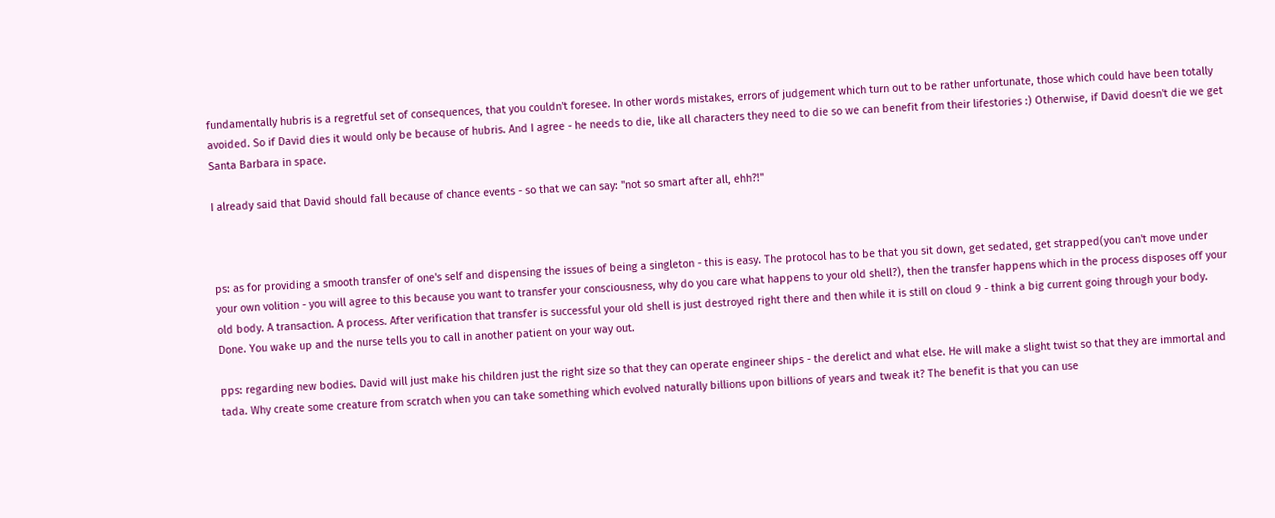fundamentally hubris is a regretful set of consequences, that you couldn't foresee. In other words mistakes, errors of judgement which turn out to be rather unfortunate, those which could have been totally avoided. So if David dies it would only be because of hubris. And I agree - he needs to die, like all characters they need to die so we can benefit from their lifestories :) Otherwise, if David doesn't die we get Santa Barbara in space.

I already said that David should fall because of chance events - so that we can say: "not so smart after all, ehh?!"



ps: as for providing a smooth transfer of one's self and dispensing the issues of being a singleton - this is easy. The protocol has to be that you sit down, get sedated, get strapped(you can't move under your own volition - you will agree to this because you want to transfer your consciousness, why do you care what happens to your old shell?), then the transfer happens which in the process disposes off your old body. A transaction. A process. After verification that transfer is successful your old shell is just destroyed right there and then while it is still on cloud 9 - think a big current going through your body. Done. You wake up and the nurse tells you to call in another patient on your way out.

pps: regarding new bodies. David will just make his children just the right size so that they can operate engineer ships - the derelict and what else. He will make a slight twist so that they are immortal and tada. Why create some creature from scratch when you can take something which evolved naturally billions upon billions of years and tweak it? The benefit is that you can use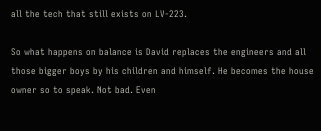all the tech that still exists on LV-223.

So what happens on balance is David replaces the engineers and all those bigger boys by his children and himself. He becomes the house owner so to speak. Not bad. Even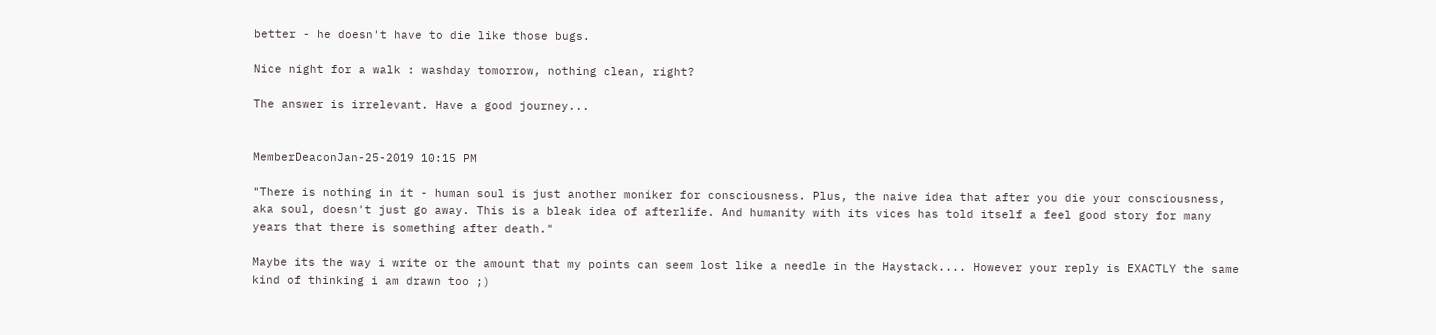better - he doesn't have to die like those bugs.

Nice night for a walk : washday tomorrow, nothing clean, right?

The answer is irrelevant. Have a good journey...


MemberDeaconJan-25-2019 10:15 PM

"There is nothing in it - human soul is just another moniker for consciousness. Plus, the naive idea that after you die your consciousness, aka soul, doesn't just go away. This is a bleak idea of afterlife. And humanity with its vices has told itself a feel good story for many years that there is something after death."

Maybe its the way i write or the amount that my points can seem lost like a needle in the Haystack.... However your reply is EXACTLY the same kind of thinking i am drawn too ;)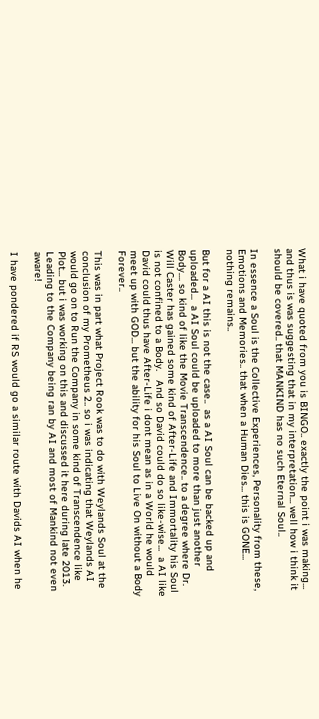What i have quoted from you is BINGO.. exactly the point i was making... and thus is was suggesting that in my interpretation... well how i think it should be covered.. that MANKIND has no such Eternal Soul..

In essence a Soul is the Collective Experiences, Personality from these, Emotions and Memories.. that when a Human Dies... this is GONE... nothing remains..

But for a AI this is not the case..  as a AI Soul can be backed up and uploaded...  a AI Soul could be uploaded to more than just another Body.... so kind of like the Movie Transcendence.. to a degree where Dr. Will Caster has gained some kind of After-Life and Immortality his Soul is not confined to a Body.   And so David could do so like-wise...  a AI like David could thus have After-Life i dont mean as in a World he would meet up with GOD... but the ability for his Soul to Live On without a Body Forever..

This was in part what Project Rook was to do with Weylands Soul at the conclusion of my Prometheus 2.. so i was indicating that Weylands AI would go on to Run the Company in some kind of Transcendence like Plot... but i was working on this and discussed it here during late 2013.  Leading to the Company being ran by AI and most of Mankind not even aware!

I have pondered if RS would go a similar route with Davids AI when he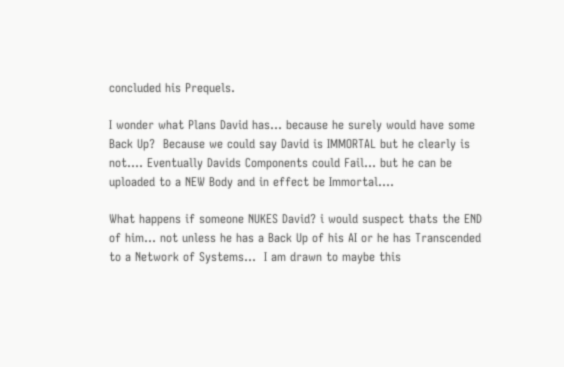concluded his Prequels.

I wonder what Plans David has... because he surely would have some Back Up?  Because we could say David is IMMORTAL but he clearly is not.... Eventually Davids Components could Fail... but he can be uploaded to a NEW Body and in effect be Immortal....

What happens if someone NUKES David? i would suspect thats the END of him... not unless he has a Back Up of his AI or he has Transcended to a Network of Systems...  I am drawn to maybe this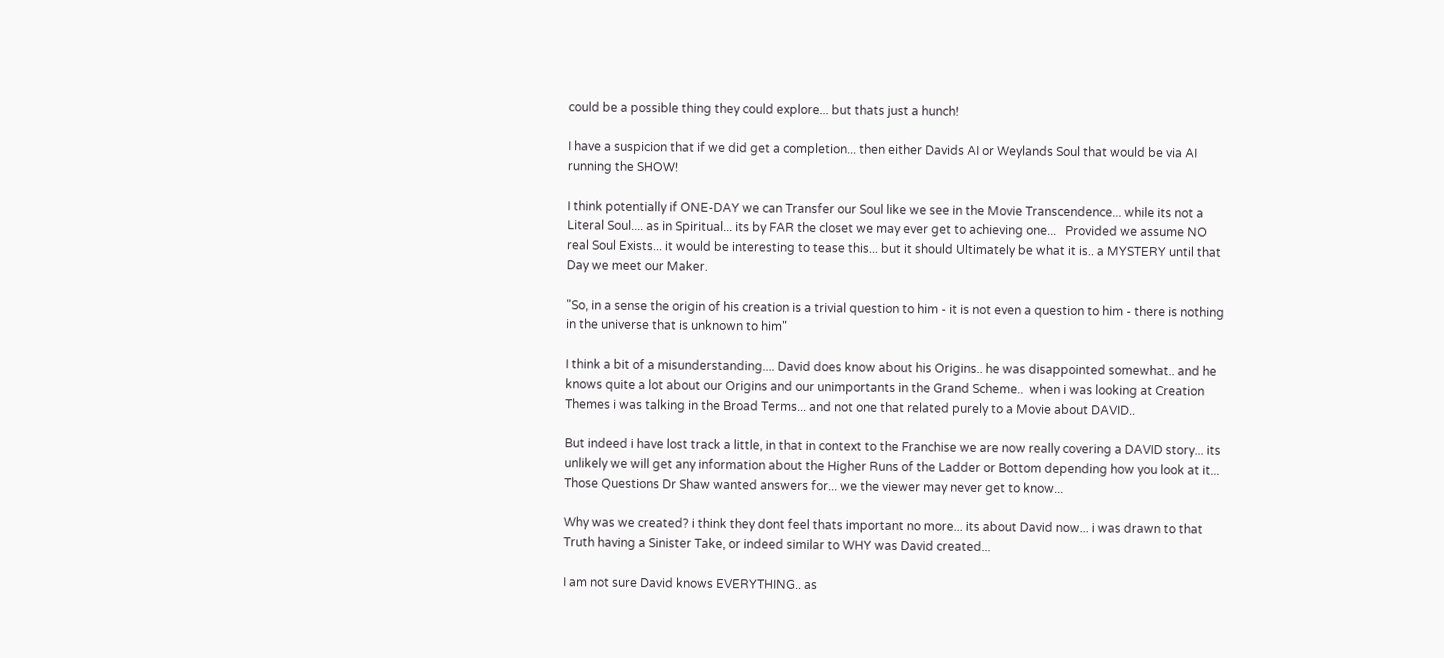could be a possible thing they could explore... but thats just a hunch!

I have a suspicion that if we did get a completion... then either Davids AI or Weylands Soul that would be via AI running the SHOW!

I think potentially if ONE-DAY we can Transfer our Soul like we see in the Movie Transcendence... while its not a Literal Soul.... as in Spiritual... its by FAR the closet we may ever get to achieving one...   Provided we assume NO real Soul Exists... it would be interesting to tease this... but it should Ultimately be what it is.. a MYSTERY until that Day we meet our Maker.

"So, in a sense the origin of his creation is a trivial question to him - it is not even a question to him - there is nothing in the universe that is unknown to him"

I think a bit of a misunderstanding.... David does know about his Origins.. he was disappointed somewhat.. and he knows quite a lot about our Origins and our unimportants in the Grand Scheme..  when i was looking at Creation Themes i was talking in the Broad Terms... and not one that related purely to a Movie about DAVID..

But indeed i have lost track a little, in that in context to the Franchise we are now really covering a DAVID story... its unlikely we will get any information about the Higher Runs of the Ladder or Bottom depending how you look at it... Those Questions Dr Shaw wanted answers for... we the viewer may never get to know...

Why was we created? i think they dont feel thats important no more... its about David now... i was drawn to that Truth having a Sinister Take, or indeed similar to WHY was David created...

I am not sure David knows EVERYTHING.. as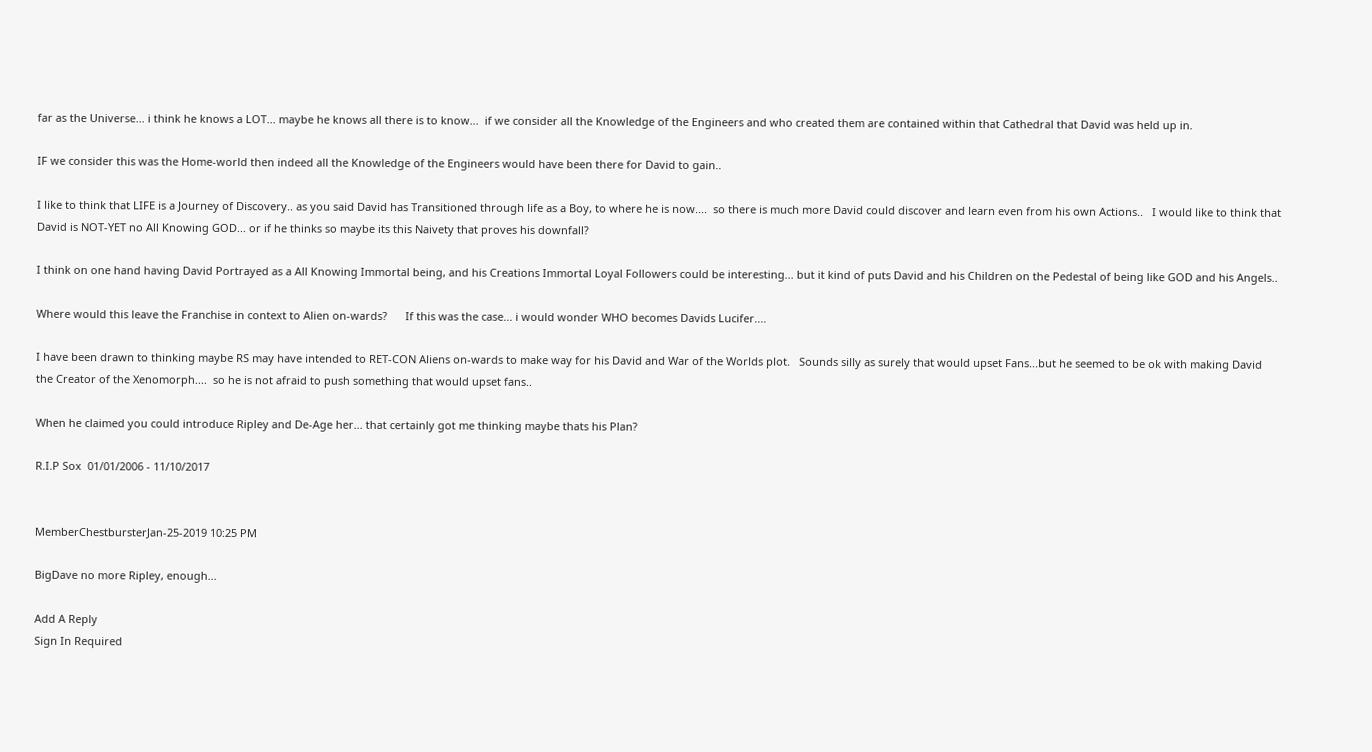far as the Universe... i think he knows a LOT... maybe he knows all there is to know...  if we consider all the Knowledge of the Engineers and who created them are contained within that Cathedral that David was held up in.

IF we consider this was the Home-world then indeed all the Knowledge of the Engineers would have been there for David to gain..

I like to think that LIFE is a Journey of Discovery.. as you said David has Transitioned through life as a Boy, to where he is now....  so there is much more David could discover and learn even from his own Actions..   I would like to think that David is NOT-YET no All Knowing GOD... or if he thinks so maybe its this Naivety that proves his downfall?

I think on one hand having David Portrayed as a All Knowing Immortal being, and his Creations Immortal Loyal Followers could be interesting... but it kind of puts David and his Children on the Pedestal of being like GOD and his Angels..

Where would this leave the Franchise in context to Alien on-wards?      If this was the case... i would wonder WHO becomes Davids Lucifer....

I have been drawn to thinking maybe RS may have intended to RET-CON Aliens on-wards to make way for his David and War of the Worlds plot.   Sounds silly as surely that would upset Fans...but he seemed to be ok with making David the Creator of the Xenomorph....  so he is not afraid to push something that would upset fans..

When he claimed you could introduce Ripley and De-Age her... that certainly got me thinking maybe thats his Plan?

R.I.P Sox  01/01/2006 - 11/10/2017


MemberChestbursterJan-25-2019 10:25 PM

BigDave no more Ripley, enough...

Add A Reply
Sign In Required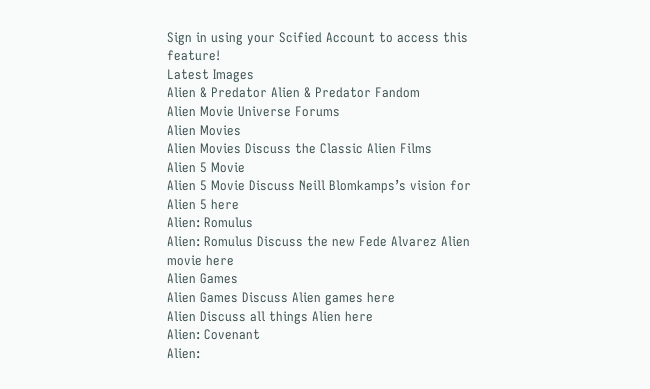Sign in using your Scified Account to access this feature!
Latest Images
Alien & Predator Alien & Predator Fandom
Alien Movie Universe Forums
Alien Movies
Alien Movies Discuss the Classic Alien Films
Alien 5 Movie
Alien 5 Movie Discuss Neill Blomkamps’s vision for Alien 5 here
Alien: Romulus
Alien: Romulus Discuss the new Fede Alvarez Alien movie here
Alien Games
Alien Games Discuss Alien games here
Alien Discuss all things Alien here
Alien: Covenant
Alien: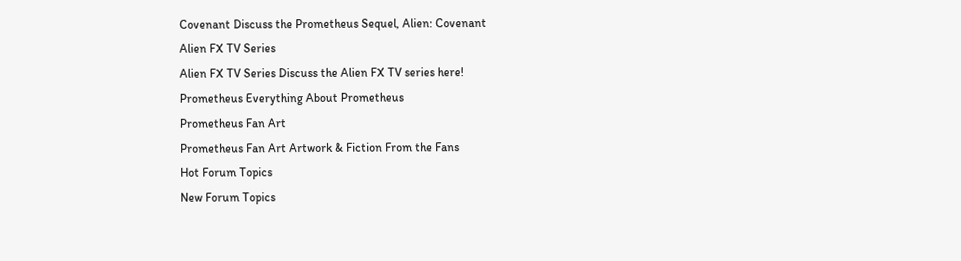Covenant Discuss the Prometheus Sequel, Alien: Covenant
Alien FX TV Series
Alien FX TV Series Discuss the Alien FX TV series here!
Prometheus Everything About Prometheus
Prometheus Fan Art
Prometheus Fan Art Artwork & Fiction From the Fans
Hot Forum Topics
New Forum Topics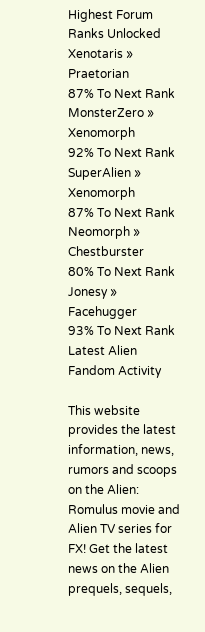Highest Forum Ranks Unlocked
Xenotaris » Praetorian
87% To Next Rank
MonsterZero » Xenomorph
92% To Next Rank
SuperAlien » Xenomorph
87% To Next Rank
Neomorph » Chestburster
80% To Next Rank
Jonesy » Facehugger
93% To Next Rank
Latest Alien Fandom Activity

This website provides the latest information, news, rumors and scoops on the Alien: Romulus movie and Alien TV series for FX! Get the latest news on the Alien prequels, sequels,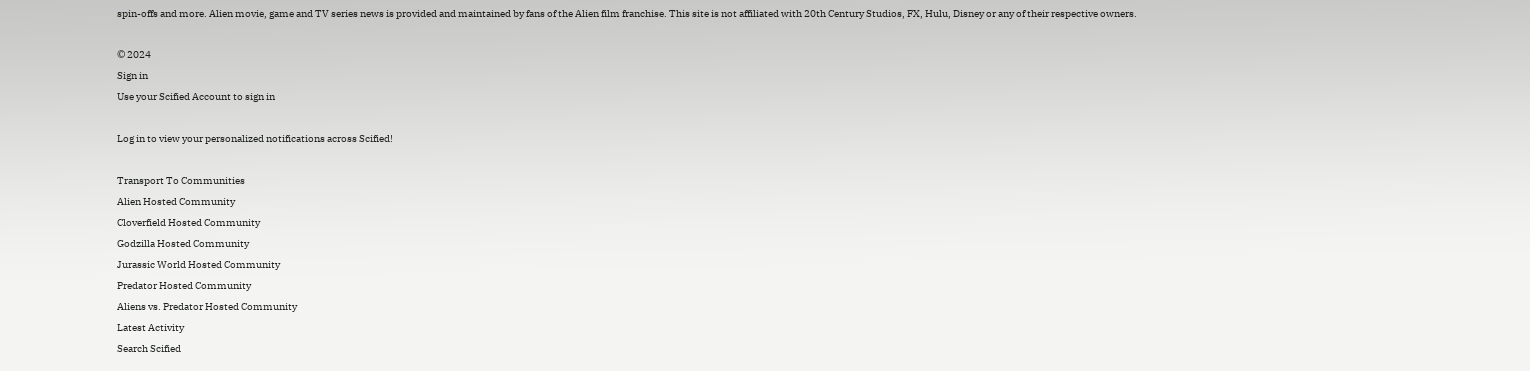spin-offs and more. Alien movie, game and TV series news is provided and maintained by fans of the Alien film franchise. This site is not affiliated with 20th Century Studios, FX, Hulu, Disney or any of their respective owners.

© 2024
Sign in
Use your Scified Account to sign in

Log in to view your personalized notifications across Scified!

Transport To Communities
Alien Hosted Community
Cloverfield Hosted Community
Godzilla Hosted Community
Jurassic World Hosted Community
Predator Hosted Community
Aliens vs. Predator Hosted Community
Latest Activity
Search Scified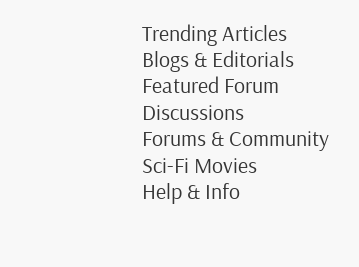Trending Articles
Blogs & Editorials
Featured Forum Discussions
Forums & Community
Sci-Fi Movies
Help & Info